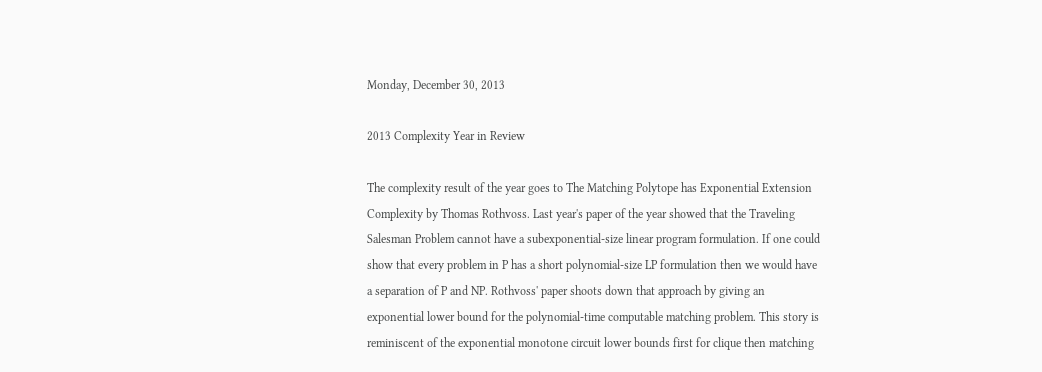Monday, December 30, 2013

2013 Complexity Year in Review

The complexity result of the year goes to The Matching Polytope has Exponential Extension Complexity by Thomas Rothvoss. Last year's paper of the year showed that the Traveling Salesman Problem cannot have a subexponential-size linear program formulation. If one could show that every problem in P has a short polynomial-size LP formulation then we would have a separation of P and NP. Rothvoss' paper shoots down that approach by giving an exponential lower bound for the polynomial-time computable matching problem. This story is reminiscent of the exponential monotone circuit lower bounds first for clique then matching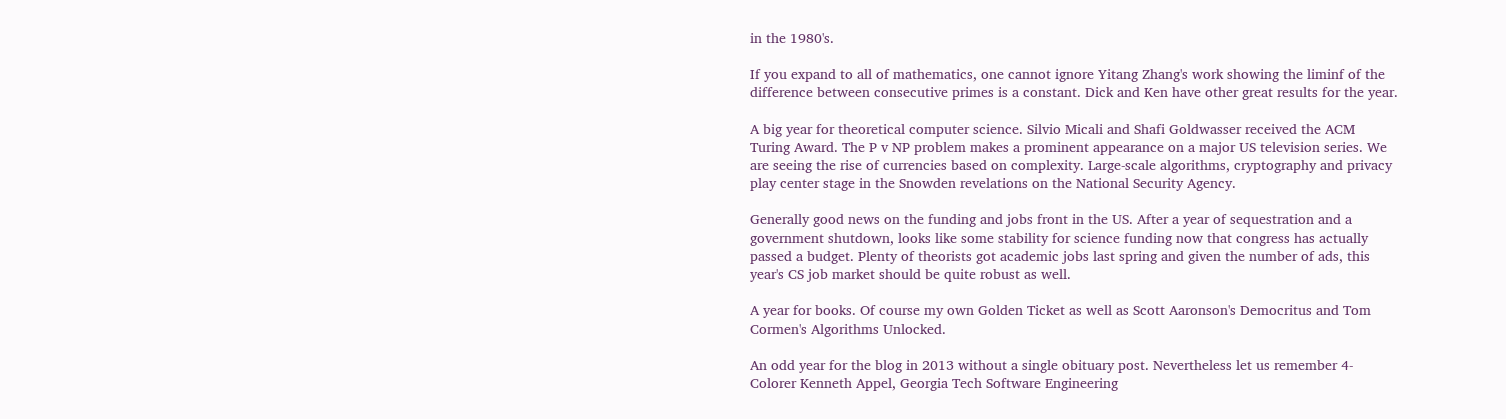in the 1980's.

If you expand to all of mathematics, one cannot ignore Yitang Zhang's work showing the liminf of the difference between consecutive primes is a constant. Dick and Ken have other great results for the year.

A big year for theoretical computer science. Silvio Micali and Shafi Goldwasser received the ACM Turing Award. The P v NP problem makes a prominent appearance on a major US television series. We are seeing the rise of currencies based on complexity. Large-scale algorithms, cryptography and privacy play center stage in the Snowden revelations on the National Security Agency.

Generally good news on the funding and jobs front in the US. After a year of sequestration and a government shutdown, looks like some stability for science funding now that congress has actually passed a budget. Plenty of theorists got academic jobs last spring and given the number of ads, this year's CS job market should be quite robust as well.

A year for books. Of course my own Golden Ticket as well as Scott Aaronson's Democritus and Tom Cormen's Algorithms Unlocked.

An odd year for the blog in 2013 without a single obituary post. Nevertheless let us remember 4-Colorer Kenneth Appel, Georgia Tech Software Engineering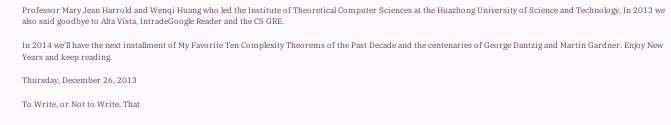Professor Mary Jean Harrold and Wenqi Huang who led the Institute of Theoretical Computer Sciences at the Huazhong University of Science and Technology. In 2013 we also said goodbye to Alta Vista, IntradeGoogle Reader and the CS GRE.

In 2014 we'll have the next installment of My Favorite Ten Complexity Theorems of the Past Decade and the centenaries of George Dantzig and Martin Gardner. Enjoy New Years and keep reading.

Thursday, December 26, 2013

To Write, or Not to Write, That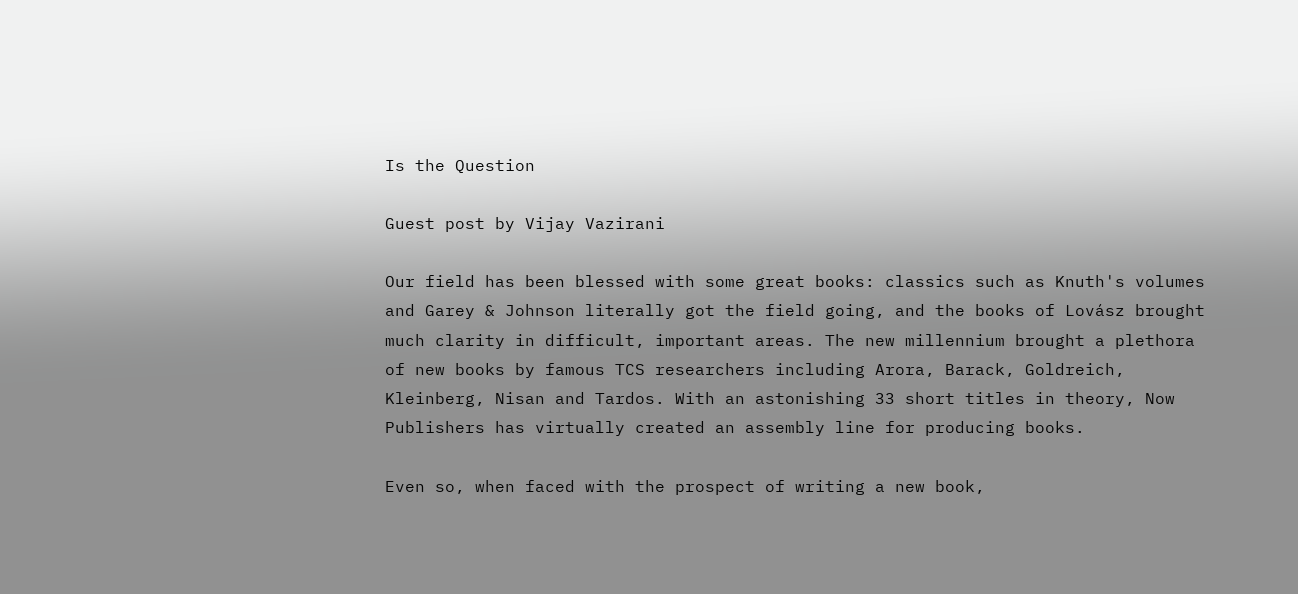Is the Question

Guest post by Vijay Vazirani

Our field has been blessed with some great books: classics such as Knuth's volumes and Garey & Johnson literally got the field going, and the books of Lovász brought much clarity in difficult, important areas. The new millennium brought a plethora of new books by famous TCS researchers including Arora, Barack, Goldreich, Kleinberg, Nisan and Tardos. With an astonishing 33 short titles in theory, Now Publishers has virtually created an assembly line for producing books.

Even so, when faced with the prospect of writing a new book,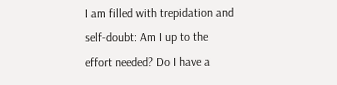I am filled with trepidation and self-doubt: Am I up to the effort needed? Do I have a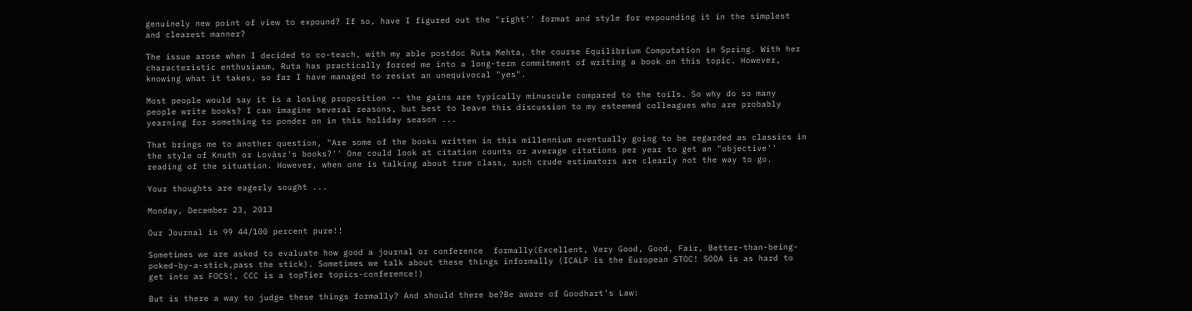genuinely new point of view to expound? If so, have I figured out the "right'' format and style for expounding it in the simplest and clearest manner?

The issue arose when I decided to co-teach, with my able postdoc Ruta Mehta, the course Equilibrium Computation in Spring. With her characteristic enthusiasm, Ruta has practically forced me into a long-term commitment of writing a book on this topic. However, knowing what it takes, so far I have managed to resist an unequivocal "yes".

Most people would say it is a losing proposition -- the gains are typically minuscule compared to the toils. So why do so many people write books? I can imagine several reasons, but best to leave this discussion to my esteemed colleagues who are probably yearning for something to ponder on in this holiday season ...

That brings me to another question, "Are some of the books written in this millennium eventually going to be regarded as classics in the style of Knuth or Lovász's books?'' One could look at citation counts or average citations per year to get an "objective'' reading of the situation. However, when one is talking about true class, such crude estimators are clearly not the way to go.

Your thoughts are eagerly sought ...

Monday, December 23, 2013

Our Journal is 99 44/100 percent pure!!

Sometimes we are asked to evaluate how good a journal or conference  formally(Excellent, Very Good, Good, Fair, Better-than-being-poked-by-a-stick,pass the stick). Sometimes we talk about these things informally (ICALP is the European STOC! SODA is as hard to get into as FOCS!, CCC is a topTier topics-conference!)

But is there a way to judge these things formally? And should there be?Be aware of Goodhart's Law: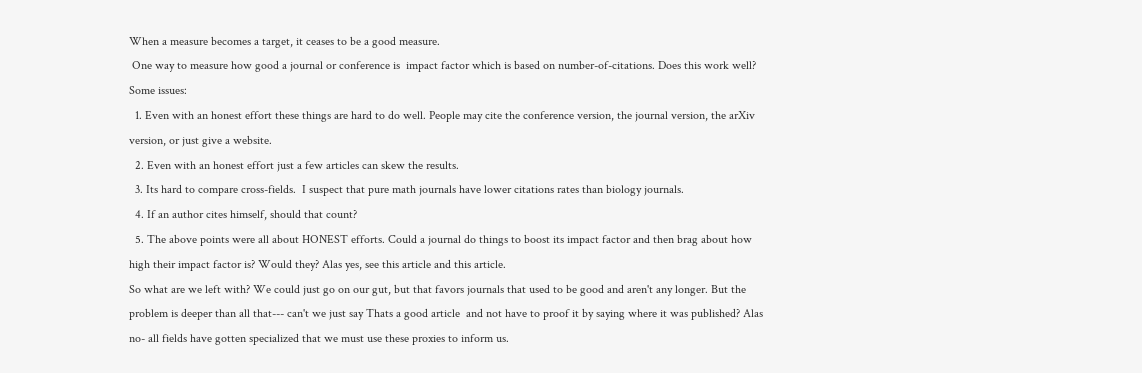When a measure becomes a target, it ceases to be a good measure.
 One way to measure how good a journal or conference is  impact factor which is based on number-of-citations. Does this work well? Some issues:
  1. Even with an honest effort these things are hard to do well. People may cite the conference version, the journal version, the arXiv version, or just give a website.
  2. Even with an honest effort just a few articles can skew the results.
  3. Its hard to compare cross-fields.  I suspect that pure math journals have lower citations rates than biology journals.
  4. If an author cites himself, should that count?
  5. The above points were all about HONEST efforts. Could a journal do things to boost its impact factor and then brag about how high their impact factor is? Would they? Alas yes, see this article and this article.
So what are we left with? We could just go on our gut, but that favors journals that used to be good and aren't any longer. But the problem is deeper than all that--- can't we just say Thats a good article  and not have to proof it by saying where it was published? Alas no- all fields have gotten specialized that we must use these proxies to inform us.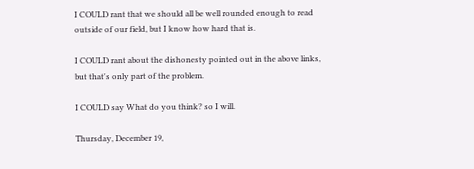I COULD rant that we should all be well rounded enough to read outside of our field, but I know how hard that is.

I COULD rant about the dishonesty pointed out in the above links, but that's only part of the problem.

I COULD say What do you think? so I will.

Thursday, December 19,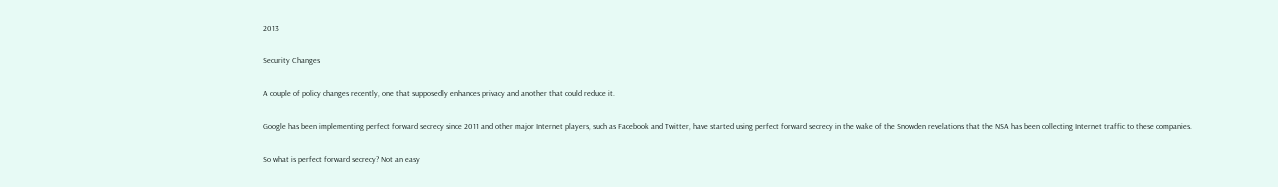2013

Security Changes

A couple of policy changes recently, one that supposedly enhances privacy and another that could reduce it.

Google has been implementing perfect forward secrecy since 2011 and other major Internet players, such as Facebook and Twitter, have started using perfect forward secrecy in the wake of the Snowden revelations that the NSA has been collecting Internet traffic to these companies.

So what is perfect forward secrecy? Not an easy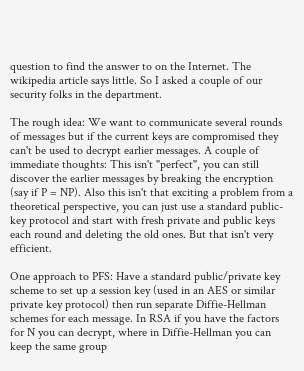question to find the answer to on the Internet. The wikipedia article says little. So I asked a couple of our security folks in the department.

The rough idea: We want to communicate several rounds of messages but if the current keys are compromised they can't be used to decrypt earlier messages. A couple of immediate thoughts: This isn't "perfect", you can still discover the earlier messages by breaking the encryption (say if P = NP). Also this isn't that exciting a problem from a theoretical perspective, you can just use a standard public-key protocol and start with fresh private and public keys each round and deleting the old ones. But that isn't very efficient.

One approach to PFS: Have a standard public/private key scheme to set up a session key (used in an AES or similar private key protocol) then run separate Diffie-Hellman schemes for each message. In RSA if you have the factors for N you can decrypt, where in Diffie-Hellman you can keep the same group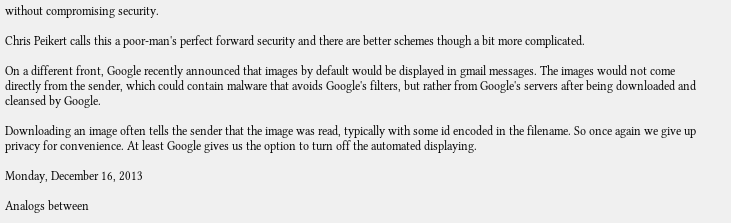without compromising security.

Chris Peikert calls this a poor-man's perfect forward security and there are better schemes though a bit more complicated.

On a different front, Google recently announced that images by default would be displayed in gmail messages. The images would not come directly from the sender, which could contain malware that avoids Google's filters, but rather from Google's servers after being downloaded and cleansed by Google.

Downloading an image often tells the sender that the image was read, typically with some id encoded in the filename. So once again we give up privacy for convenience. At least Google gives us the option to turn off the automated displaying.

Monday, December 16, 2013

Analogs between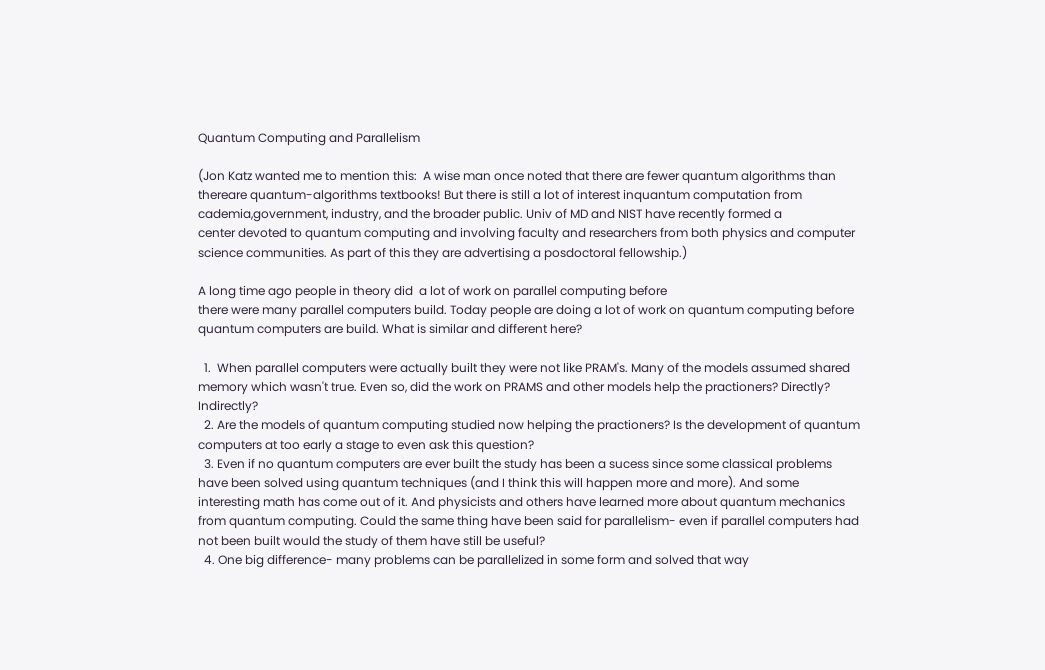Quantum Computing and Parallelism

(Jon Katz wanted me to mention this:  A wise man once noted that there are fewer quantum algorithms than thereare quantum-algorithms textbooks! But there is still a lot of interest inquantum computation from cademia,government, industry, and the broader public. Univ of MD and NIST have recently formed a
center devoted to quantum computing and involving faculty and researchers from both physics and computer science communities. As part of this they are advertising a posdoctoral fellowship.)

A long time ago people in theory did  a lot of work on parallel computing before
there were many parallel computers build. Today people are doing a lot of work on quantum computing before quantum computers are build. What is similar and different here?

  1.  When parallel computers were actually built they were not like PRAM's. Many of the models assumed shared memory which wasn't true. Even so, did the work on PRAMS and other models help the practioners? Directly? Indirectly?
  2. Are the models of quantum computing studied now helping the practioners? Is the development of quantum computers at too early a stage to even ask this question?
  3. Even if no quantum computers are ever built the study has been a sucess since some classical problems have been solved using quantum techniques (and I think this will happen more and more). And some interesting math has come out of it. And physicists and others have learned more about quantum mechanics from quantum computing. Could the same thing have been said for parallelism- even if parallel computers had not been built would the study of them have still be useful?
  4. One big difference- many problems can be parallelized in some form and solved that way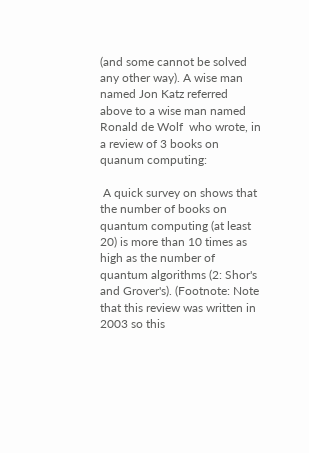(and some cannot be solved any other way). A wise man named Jon Katz referred above to a wise man named Ronald de Wolf  who wrote, in a review of 3 books on quanum computing:

 A quick survey on shows that the number of books on quantum computing (at least 20) is more than 10 times as high as the number of quantum algorithms (2: Shor's and Grover's). (Footnote: Note that this review was written in 2003 so this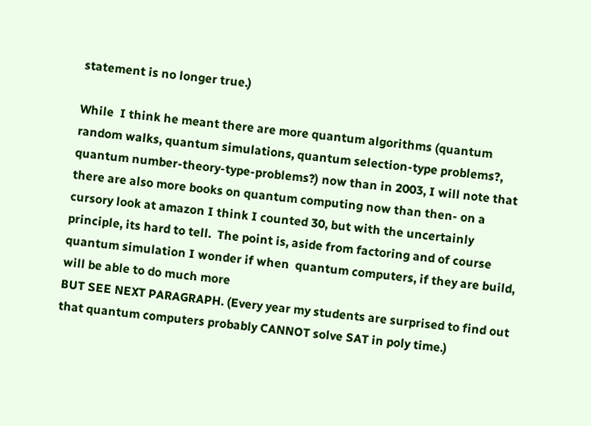statement is no longer true.)

While  I think he meant there are more quantum algorithms (quantum random walks, quantum simulations, quantum selection-type problems?, quantum number-theory-type-problems?) now than in 2003, I will note that there are also more books on quantum computing now than then- on a cursory look at amazon I think I counted 30, but with the uncertainly principle, its hard to tell.  The point is, aside from factoring and of course quantum simulation I wonder if when  quantum computers, if they are build, will be able to do much more
BUT SEE NEXT PARAGRAPH. (Every year my students are surprised to find out that quantum computers probably CANNOT solve SAT in poly time.)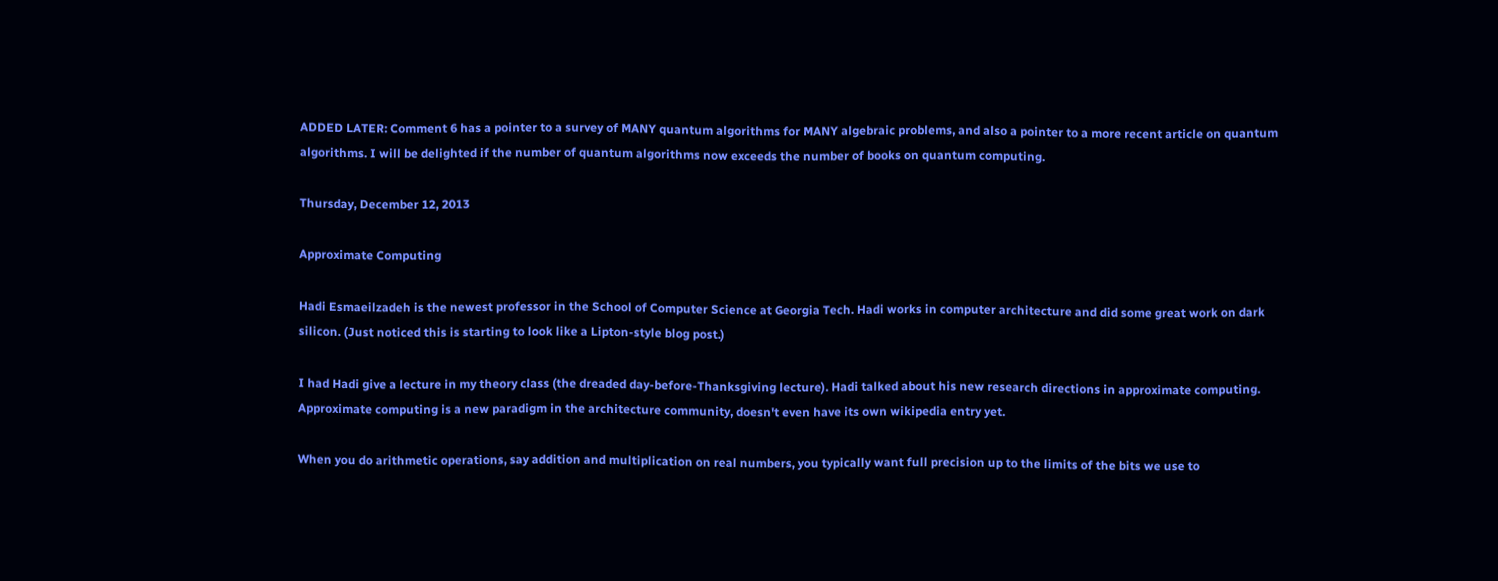ADDED LATER: Comment 6 has a pointer to a survey of MANY quantum algorithms for MANY algebraic problems, and also a pointer to a more recent article on quantum algorithms. I will be delighted if the number of quantum algorithms now exceeds the number of books on quantum computing.

Thursday, December 12, 2013

Approximate Computing

Hadi Esmaeilzadeh is the newest professor in the School of Computer Science at Georgia Tech. Hadi works in computer architecture and did some great work on dark silicon. (Just noticed this is starting to look like a Lipton-style blog post.)

I had Hadi give a lecture in my theory class (the dreaded day-before-Thanksgiving lecture). Hadi talked about his new research directions in approximate computing. Approximate computing is a new paradigm in the architecture community, doesn't even have its own wikipedia entry yet.

When you do arithmetic operations, say addition and multiplication on real numbers, you typically want full precision up to the limits of the bits we use to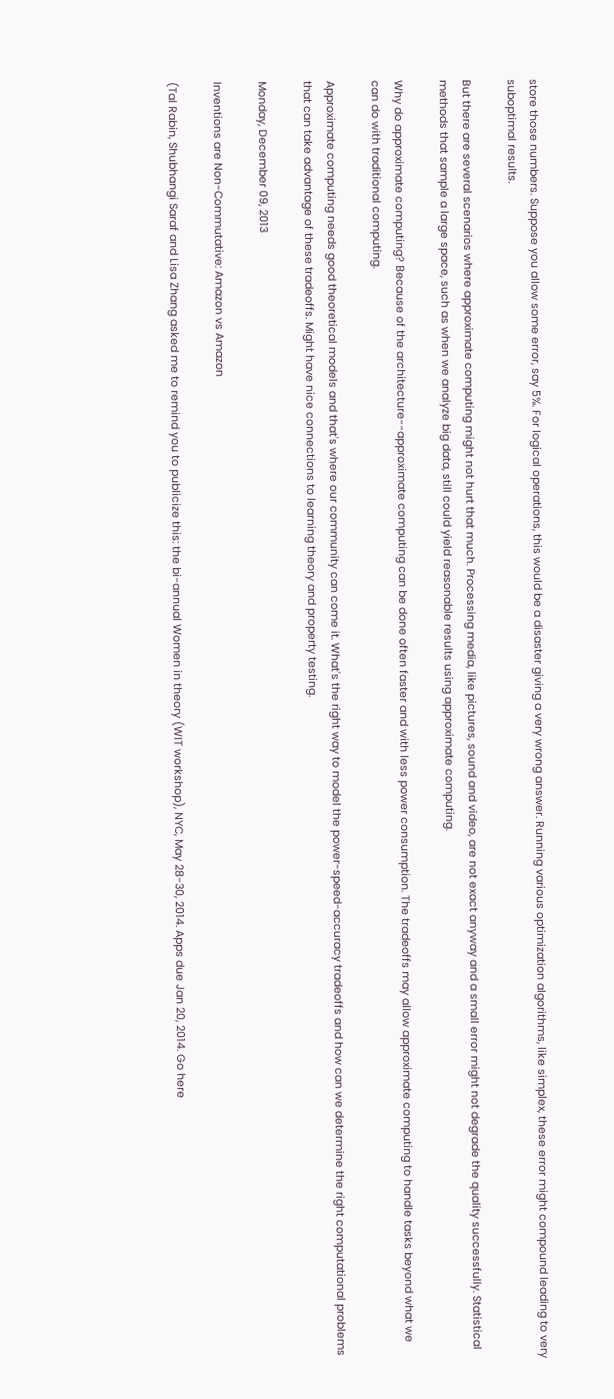store those numbers. Suppose you allow some error, say 5%. For logical operations, this would be a disaster giving a very wrong answer. Running various optimization algorithms, like simplex, these error might compound leading to very suboptimal results.

But there are several scenarios where approximate computing might not hurt that much. Processing media, like pictures, sound and video, are not exact anyway and a small error might not degrade the quality successfully. Statistical methods that sample a large space, such as when we analyze big data, still could yield reasonable results using approximate computing.

Why do approximate computing? Because of the architecture--approximate computing can be done often faster and with less power consumption. The tradeoffs may allow approximate computing to handle tasks beyond what we can do with traditional computing.

Approximate computing needs good theoretical models and that's where our community can come it. What's the right way to model the power-speed-accuracy tradeoffs and how can we determine the right computational problems that can take advantage of these tradeoffs. Might have nice connections to learning theory and property testing.

Monday, December 09, 2013

Inventions are Non-Commutative: Amazon vs Amazon

(Tal Rabin, Shubhangi Saraf and Lisa Zhang asked me to remind you to publicize this: the bi-annual Women in theory (WIT workshop), NYC, May 28-30, 2014. Apps due Jan 20, 2014. Go here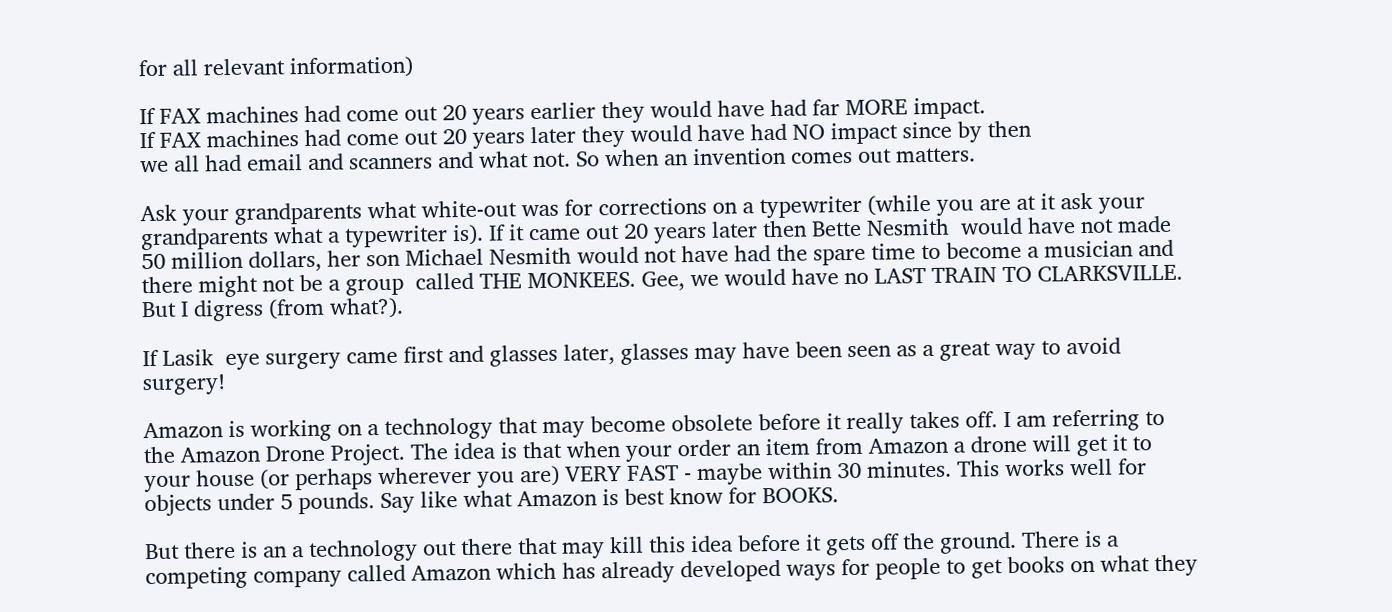for all relevant information)

If FAX machines had come out 20 years earlier they would have had far MORE impact.
If FAX machines had come out 20 years later they would have had NO impact since by then
we all had email and scanners and what not. So when an invention comes out matters.

Ask your grandparents what white-out was for corrections on a typewriter (while you are at it ask your grandparents what a typewriter is). If it came out 20 years later then Bette Nesmith  would have not made 50 million dollars, her son Michael Nesmith would not have had the spare time to become a musician and there might not be a group  called THE MONKEES. Gee, we would have no LAST TRAIN TO CLARKSVILLE. But I digress (from what?).

If Lasik  eye surgery came first and glasses later, glasses may have been seen as a great way to avoid surgery!

Amazon is working on a technology that may become obsolete before it really takes off. I am referring to the Amazon Drone Project. The idea is that when your order an item from Amazon a drone will get it to your house (or perhaps wherever you are) VERY FAST - maybe within 30 minutes. This works well for objects under 5 pounds. Say like what Amazon is best know for BOOKS.

But there is an a technology out there that may kill this idea before it gets off the ground. There is a competing company called Amazon which has already developed ways for people to get books on what they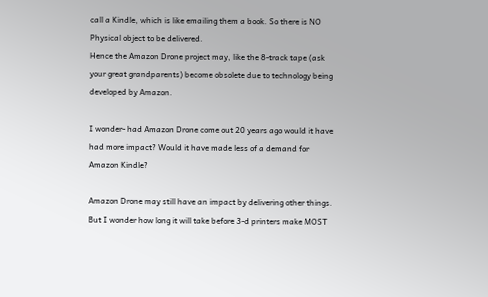call a Kindle, which is like emailing them a book. So there is NO Physical object to be delivered.
Hence the Amazon Drone project may, like the 8-track tape (ask your great grandparents) become obsolete due to technology being developed by Amazon.

I wonder- had Amazon Drone come out 20 years ago would it have had more impact? Would it have made less of a demand for Amazon Kindle?

Amazon Drone may still have an impact by delivering other things. But I wonder how long it will take before 3-d printers make MOST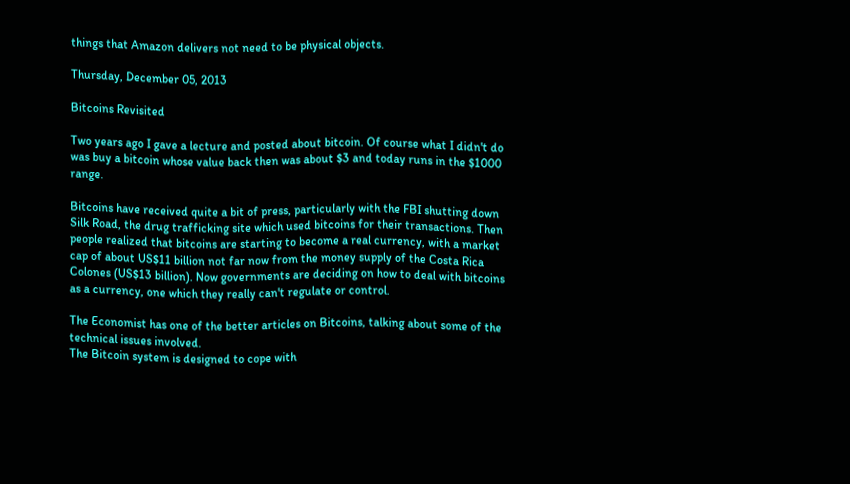things that Amazon delivers not need to be physical objects.

Thursday, December 05, 2013

Bitcoins Revisited

Two years ago I gave a lecture and posted about bitcoin. Of course what I didn't do was buy a bitcoin whose value back then was about $3 and today runs in the $1000 range.

Bitcoins have received quite a bit of press, particularly with the FBI shutting down Silk Road, the drug trafficking site which used bitcoins for their transactions. Then people realized that bitcoins are starting to become a real currency, with a market cap of about US$11 billion not far now from the money supply of the Costa Rica Colones (US$13 billion). Now governments are deciding on how to deal with bitcoins as a currency, one which they really can't regulate or control.

The Economist has one of the better articles on Bitcoins, talking about some of the technical issues involved.
The Bitcoin system is designed to cope with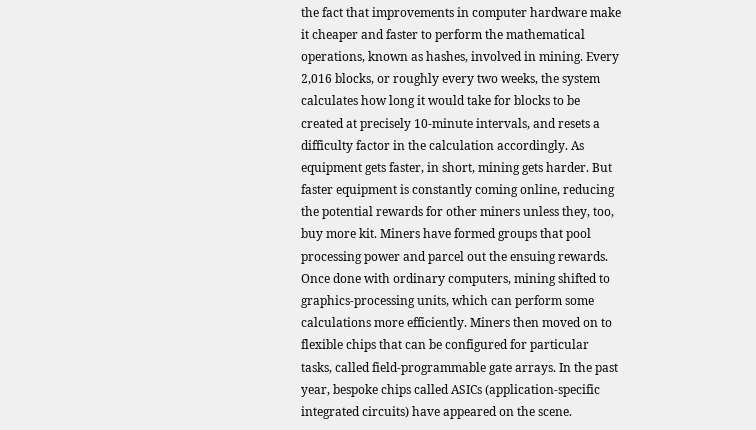the fact that improvements in computer hardware make it cheaper and faster to perform the mathematical operations, known as hashes, involved in mining. Every 2,016 blocks, or roughly every two weeks, the system calculates how long it would take for blocks to be created at precisely 10-minute intervals, and resets a difficulty factor in the calculation accordingly. As equipment gets faster, in short, mining gets harder. But faster equipment is constantly coming online, reducing the potential rewards for other miners unless they, too, buy more kit. Miners have formed groups that pool processing power and parcel out the ensuing rewards. Once done with ordinary computers, mining shifted to graphics-processing units, which can perform some calculations more efficiently. Miners then moved on to flexible chips that can be configured for particular tasks, called field-programmable gate arrays. In the past year, bespoke chips called ASICs (application-specific integrated circuits) have appeared on the scene.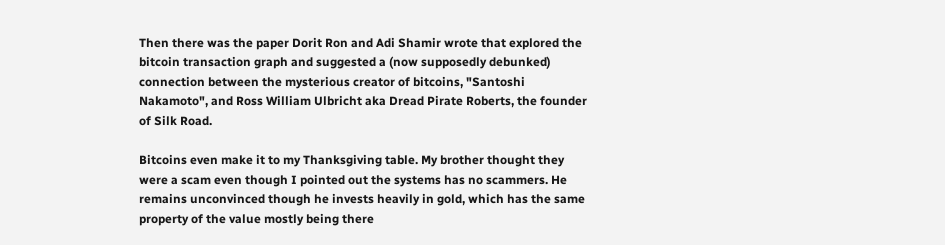Then there was the paper Dorit Ron and Adi Shamir wrote that explored the bitcoin transaction graph and suggested a (now supposedly debunked) connection between the mysterious creator of bitcoins, "Santoshi Nakamoto", and Ross William Ulbricht aka Dread Pirate Roberts, the founder of Silk Road.

Bitcoins even make it to my Thanksgiving table. My brother thought they were a scam even though I pointed out the systems has no scammers. He remains unconvinced though he invests heavily in gold, which has the same property of the value mostly being there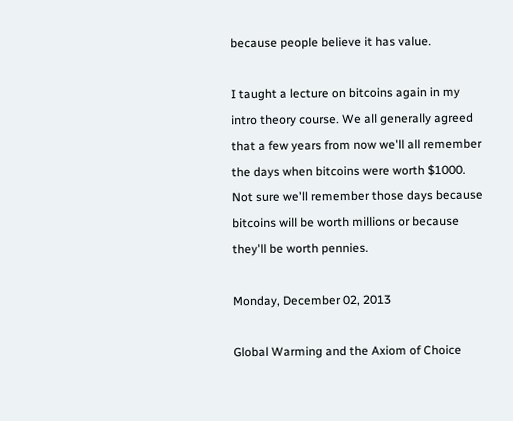because people believe it has value.

I taught a lecture on bitcoins again in my intro theory course. We all generally agreed that a few years from now we'll all remember the days when bitcoins were worth $1000. Not sure we'll remember those days because bitcoins will be worth millions or because they'll be worth pennies.

Monday, December 02, 2013

Global Warming and the Axiom of Choice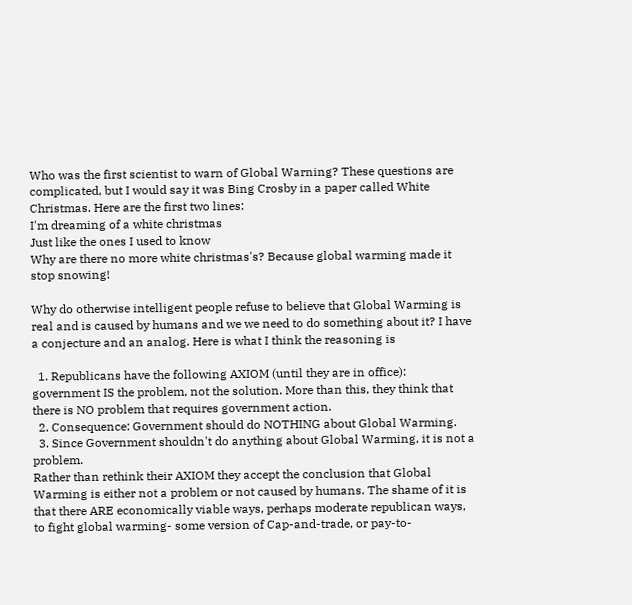Who was the first scientist to warn of Global Warning? These questions are complicated, but I would say it was Bing Crosby in a paper called White Christmas. Here are the first two lines:
I'm dreaming of a white christmas
Just like the ones I used to know
Why are there no more white christmas's? Because global warming made it stop snowing!

Why do otherwise intelligent people refuse to believe that Global Warming is real and is caused by humans and we we need to do something about it? I have a conjecture and an analog. Here is what I think the reasoning is

  1. Republicans have the following AXIOM (until they are in office): government IS the problem, not the solution. More than this, they think that there is NO problem that requires government action.
  2. Consequence: Government should do NOTHING about Global Warming.
  3. Since Government shouldn't do anything about Global Warming, it is not a problem.
Rather than rethink their AXIOM they accept the conclusion that Global Warming is either not a problem or not caused by humans. The shame of it is that there ARE economically viable ways, perhaps moderate republican ways, to fight global warming- some version of Cap-and-trade, or pay-to-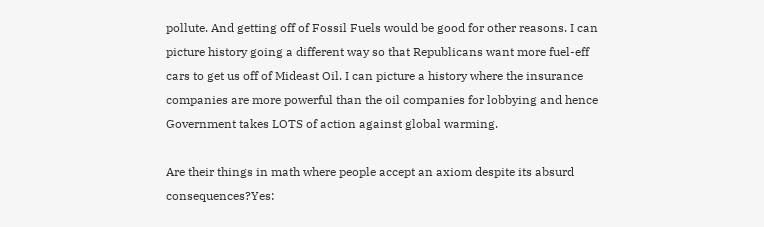pollute. And getting off of Fossil Fuels would be good for other reasons. I can picture history going a different way so that Republicans want more fuel-eff cars to get us off of Mideast Oil. I can picture a history where the insurance companies are more powerful than the oil companies for lobbying and hence Government takes LOTS of action against global warming.

Are their things in math where people accept an axiom despite its absurd consequences?Yes: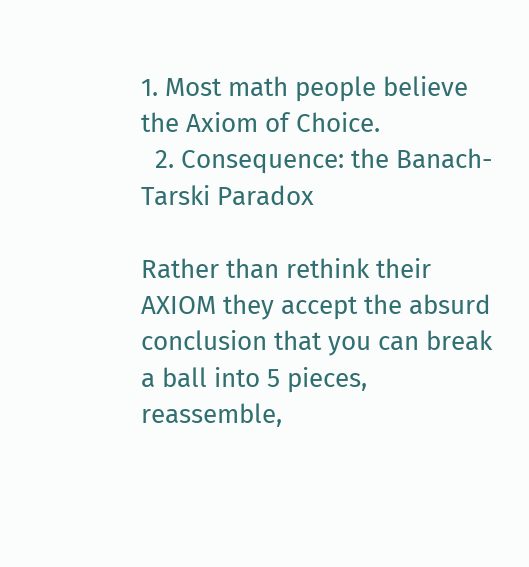1. Most math people believe the Axiom of Choice.
  2. Consequence: the Banach-Tarski Paradox

Rather than rethink their AXIOM they accept the absurd conclusion that you can break a ball into 5 pieces, reassemble,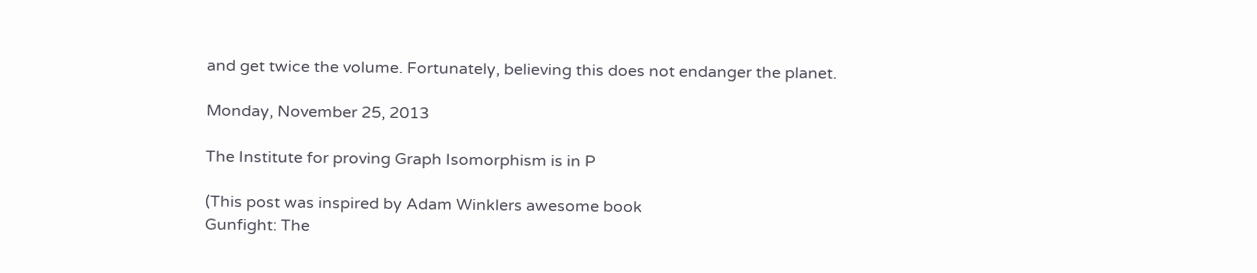and get twice the volume. Fortunately, believing this does not endanger the planet.

Monday, November 25, 2013

The Institute for proving Graph Isomorphism is in P

(This post was inspired by Adam Winklers awesome book
Gunfight: The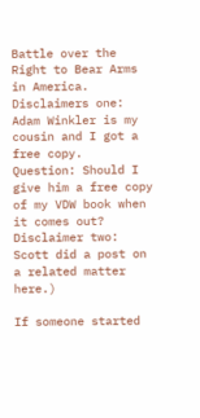Battle over the Right to Bear Arms in America.
Disclaimers one: Adam Winkler is my cousin and I got a free copy.
Question: Should I give him a free copy of my VDW book when it comes out?
Disclaimer two: Scott did a post on a related matter here.)

If someone started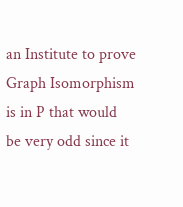an Institute to prove Graph Isomorphism is in P that would
be very odd since it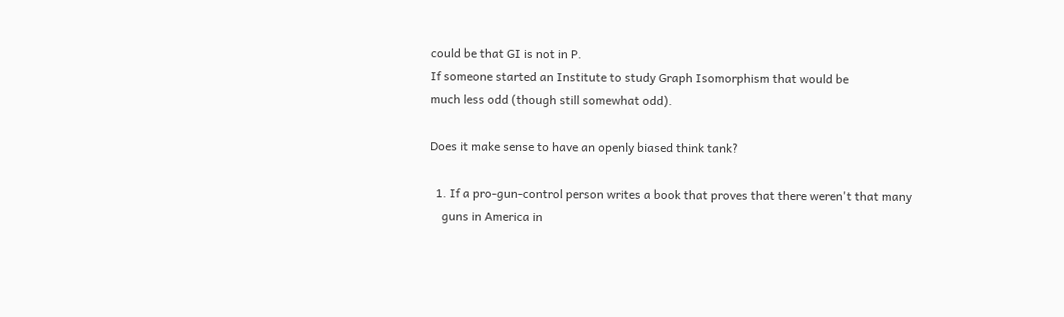could be that GI is not in P.
If someone started an Institute to study Graph Isomorphism that would be
much less odd (though still somewhat odd).

Does it make sense to have an openly biased think tank?

  1. If a pro-gun-control person writes a book that proves that there weren't that many
    guns in America in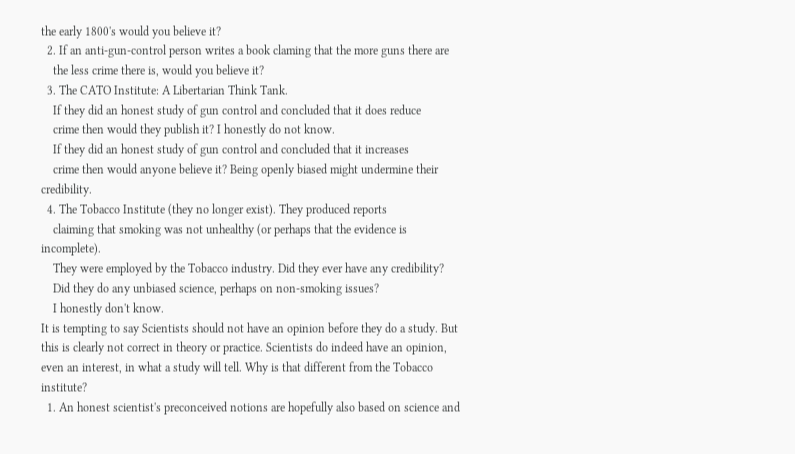the early 1800's would you believe it?
  2. If an anti-gun-control person writes a book claming that the more guns there are
    the less crime there is, would you believe it?
  3. The CATO Institute: A Libertarian Think Tank.
    If they did an honest study of gun control and concluded that it does reduce
    crime then would they publish it? I honestly do not know.
    If they did an honest study of gun control and concluded that it increases
    crime then would anyone believe it? Being openly biased might undermine their credibility.
  4. The Tobacco Institute (they no longer exist). They produced reports
    claiming that smoking was not unhealthy (or perhaps that the evidence is incomplete).
    They were employed by the Tobacco industry. Did they ever have any credibility?
    Did they do any unbiased science, perhaps on non-smoking issues?
    I honestly don't know.
It is tempting to say Scientists should not have an opinion before they do a study. But this is clearly not correct in theory or practice. Scientists do indeed have an opinion, even an interest, in what a study will tell. Why is that different from the Tobacco institute?
  1. An honest scientist's preconceived notions are hopefully also based on science and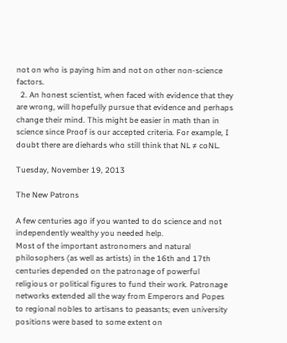not on who is paying him and not on other non-science factors.
  2. An honest scientist, when faced with evidence that they are wrong, will hopefully pursue that evidence and perhaps change their mind. This might be easier in math than in science since Proof is our accepted criteria. For example, I doubt there are diehards who still think that NL ≠ coNL.

Tuesday, November 19, 2013

The New Patrons

A few centuries ago if you wanted to do science and not independently wealthy you needed help.
Most of the important astronomers and natural philosophers (as well as artists) in the 16th and 17th centuries depended on the patronage of powerful religious or political figures to fund their work. Patronage networks extended all the way from Emperors and Popes to regional nobles to artisans to peasants; even university positions were based to some extent on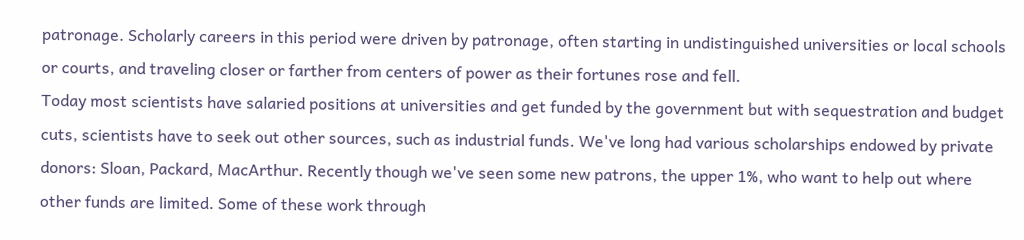patronage. Scholarly careers in this period were driven by patronage, often starting in undistinguished universities or local schools or courts, and traveling closer or farther from centers of power as their fortunes rose and fell.
Today most scientists have salaried positions at universities and get funded by the government but with sequestration and budget cuts, scientists have to seek out other sources, such as industrial funds. We've long had various scholarships endowed by private donors: Sloan, Packard, MacArthur. Recently though we've seen some new patrons, the upper 1%, who want to help out where other funds are limited. Some of these work through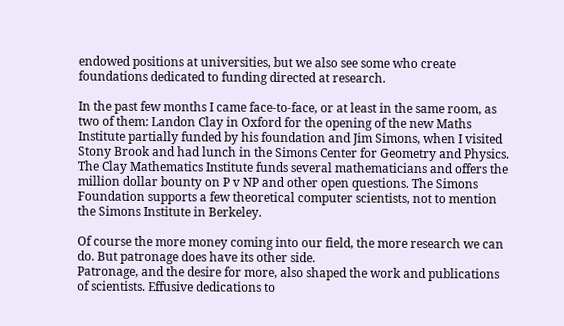endowed positions at universities, but we also see some who create foundations dedicated to funding directed at research.

In the past few months I came face-to-face, or at least in the same room, as two of them: Landon Clay in Oxford for the opening of the new Maths Institute partially funded by his foundation and Jim Simons, when I visited Stony Brook and had lunch in the Simons Center for Geometry and Physics. The Clay Mathematics Institute funds several mathematicians and offers the million dollar bounty on P v NP and other open questions. The Simons Foundation supports a few theoretical computer scientists, not to mention the Simons Institute in Berkeley.

Of course the more money coming into our field, the more research we can do. But patronage does have its other side.
Patronage, and the desire for more, also shaped the work and publications of scientists. Effusive dedications to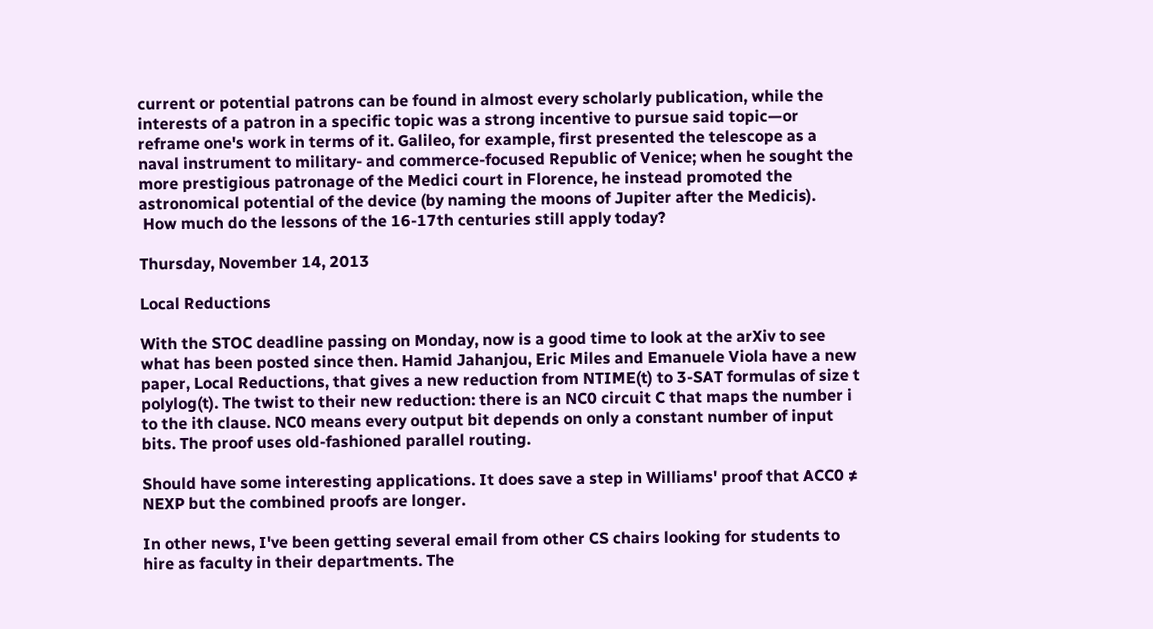current or potential patrons can be found in almost every scholarly publication, while the interests of a patron in a specific topic was a strong incentive to pursue said topic—or reframe one's work in terms of it. Galileo, for example, first presented the telescope as a naval instrument to military- and commerce-focused Republic of Venice; when he sought the more prestigious patronage of the Medici court in Florence, he instead promoted the astronomical potential of the device (by naming the moons of Jupiter after the Medicis).
 How much do the lessons of the 16-17th centuries still apply today?

Thursday, November 14, 2013

Local Reductions

With the STOC deadline passing on Monday, now is a good time to look at the arXiv to see what has been posted since then. Hamid Jahanjou, Eric Miles and Emanuele Viola have a new paper, Local Reductions, that gives a new reduction from NTIME(t) to 3-SAT formulas of size t polylog(t). The twist to their new reduction: there is an NC0 circuit C that maps the number i to the ith clause. NC0 means every output bit depends on only a constant number of input bits. The proof uses old-fashioned parallel routing.

Should have some interesting applications. It does save a step in Williams' proof that ACC0 ≠ NEXP but the combined proofs are longer.

In other news, I've been getting several email from other CS chairs looking for students to hire as faculty in their departments. The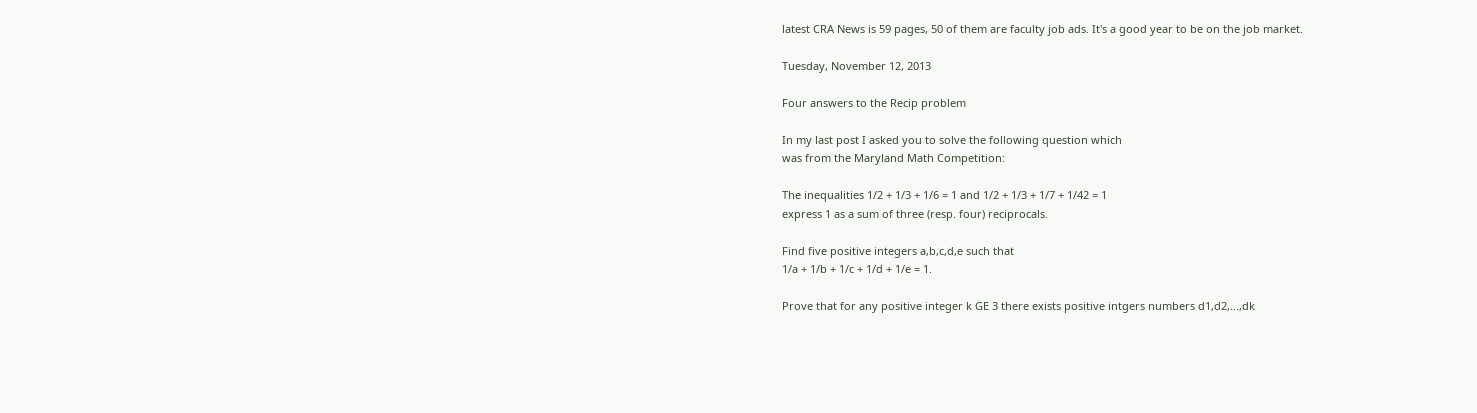latest CRA News is 59 pages, 50 of them are faculty job ads. It's a good year to be on the job market.

Tuesday, November 12, 2013

Four answers to the Recip problem

In my last post I asked you to solve the following question which
was from the Maryland Math Competition:

The inequalities 1/2 + 1/3 + 1/6 = 1 and 1/2 + 1/3 + 1/7 + 1/42 = 1
express 1 as a sum of three (resp. four) reciprocals.

Find five positive integers a,b,c,d,e such that
1/a + 1/b + 1/c + 1/d + 1/e = 1.

Prove that for any positive integer k GE 3 there exists positive intgers numbers d1,d2,...,dk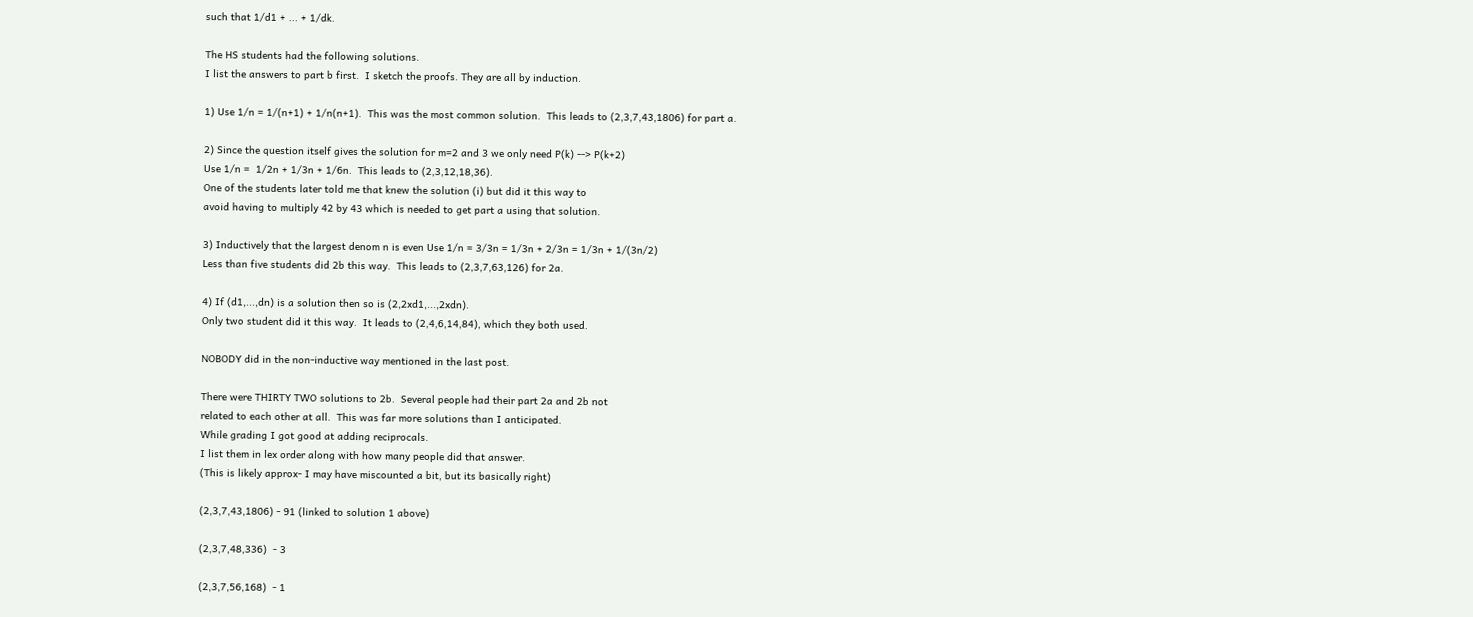such that 1/d1 + ... + 1/dk.

The HS students had the following solutions.
I list the answers to part b first.  I sketch the proofs. They are all by induction.

1) Use 1/n = 1/(n+1) + 1/n(n+1).  This was the most common solution.  This leads to (2,3,7,43,1806) for part a.

2) Since the question itself gives the solution for m=2 and 3 we only need P(k) --> P(k+2)
Use 1/n =  1/2n + 1/3n + 1/6n.  This leads to (2,3,12,18,36).
One of the students later told me that knew the solution (i) but did it this way to
avoid having to multiply 42 by 43 which is needed to get part a using that solution.

3) Inductively that the largest denom n is even Use 1/n = 3/3n = 1/3n + 2/3n = 1/3n + 1/(3n/2)
Less than five students did 2b this way.  This leads to (2,3,7,63,126) for 2a.

4) If (d1,...,dn) is a solution then so is (2,2xd1,...,2xdn).
Only two student did it this way.  It leads to (2,4,6,14,84), which they both used.

NOBODY did in the non-inductive way mentioned in the last post.

There were THIRTY TWO solutions to 2b.  Several people had their part 2a and 2b not
related to each other at all.  This was far more solutions than I anticipated.
While grading I got good at adding reciprocals.
I list them in lex order along with how many people did that answer.
(This is likely approx- I may have miscounted a bit, but its basically right)

(2,3,7,43,1806) - 91 (linked to solution 1 above)

(2,3,7,48,336)  - 3

(2,3,7,56,168)  - 1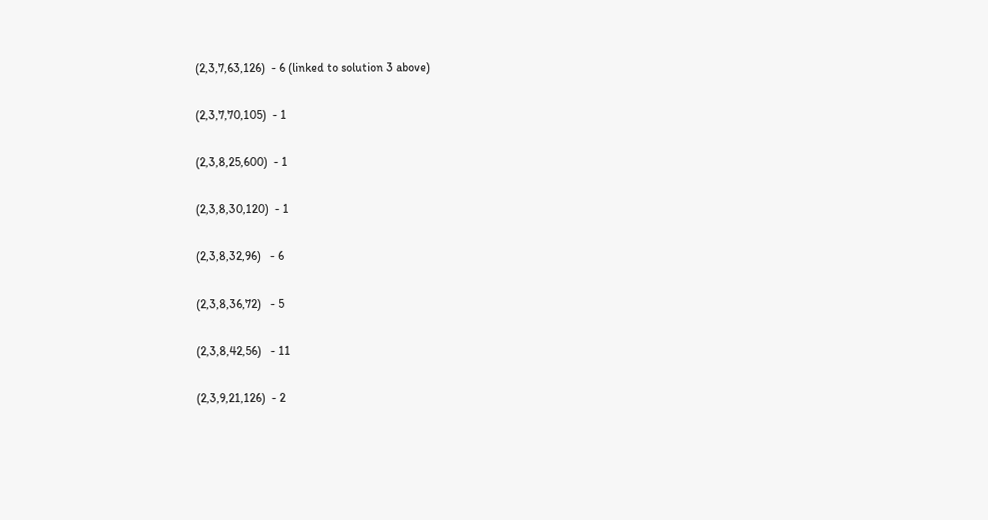(2,3,7,63,126)  - 6 (linked to solution 3 above)

(2,3,7,70,105)  - 1

(2,3,8,25,600)  - 1

(2,3,8,30,120)  - 1

(2,3,8,32,96)   - 6

(2,3,8,36,72)   - 5

(2,3,8,42,56)   - 11

(2,3,9,21,126)  - 2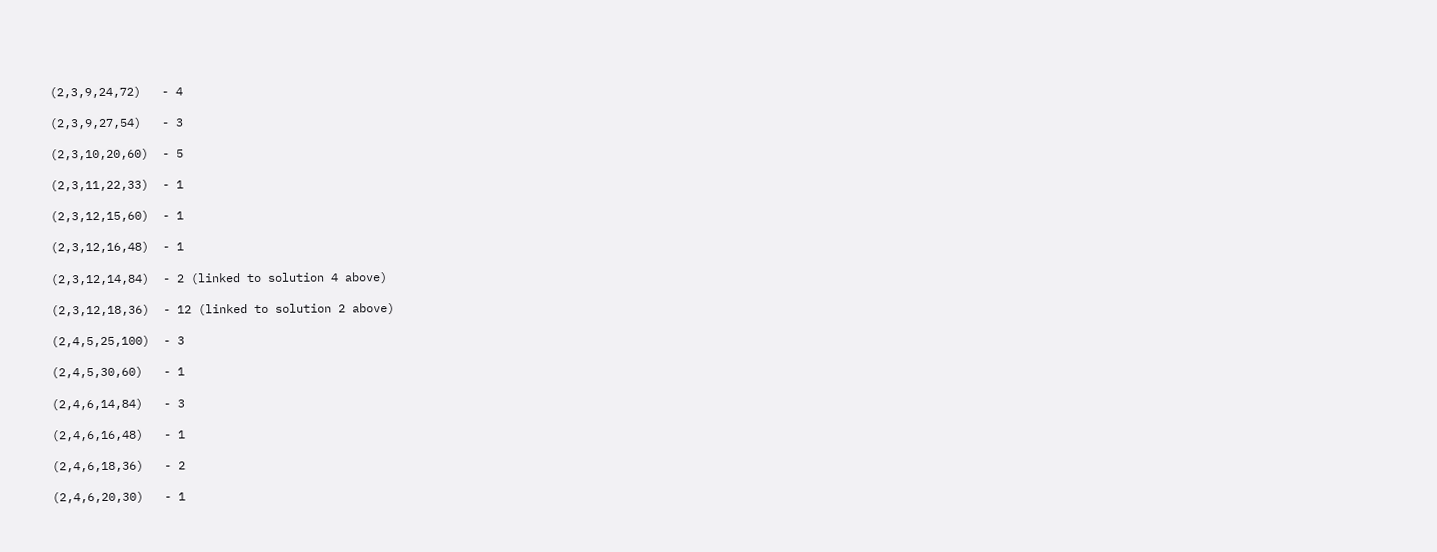(2,3,9,24,72)   - 4

(2,3,9,27,54)   - 3

(2,3,10,20,60)  - 5

(2,3,11,22,33)  - 1

(2,3,12,15,60)  - 1

(2,3,12,16,48)  - 1

(2,3,12,14,84)  - 2 (linked to solution 4 above)

(2,3,12,18,36)  - 12 (linked to solution 2 above)

(2,4,5,25,100)  - 3

(2,4,5,30,60)   - 1

(2,4,6,14,84)   - 3

(2,4,6,16,48)   - 1

(2,4,6,18,36)   - 2

(2,4,6,20,30)   - 1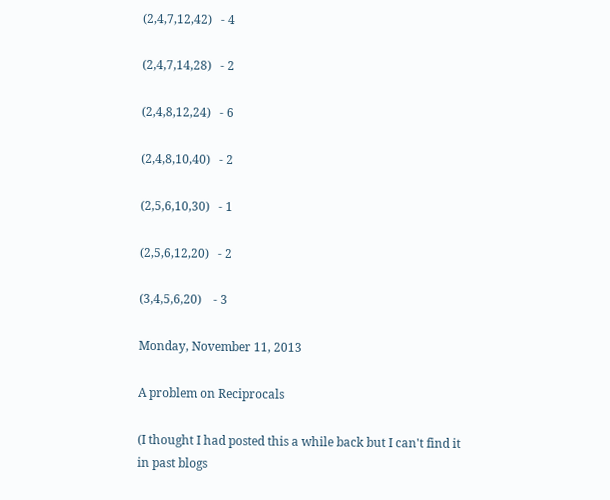(2,4,7,12,42)   - 4

(2,4,7,14,28)   - 2

(2,4,8,12,24)   - 6

(2,4,8,10,40)   - 2

(2,5,6,10,30)   - 1

(2,5,6,12,20)   - 2

(3,4,5,6,20)    - 3

Monday, November 11, 2013

A problem on Reciprocals

(I thought I had posted this a while back but I can't find it in past blogs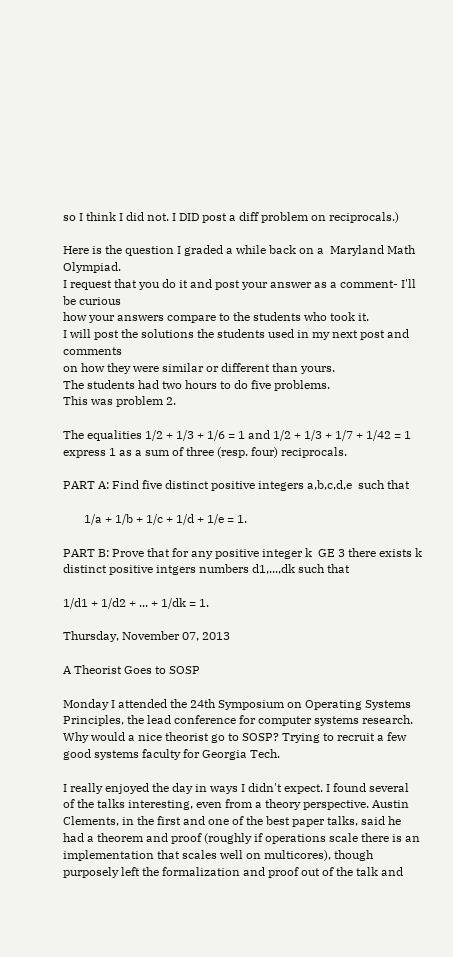so I think I did not. I DID post a diff problem on reciprocals.)

Here is the question I graded a while back on a  Maryland Math Olympiad.
I request that you do it and post your answer as a comment- I'll be curious
how your answers compare to the students who took it.
I will post the solutions the students used in my next post and comments
on how they were similar or different than yours.
The students had two hours to do five problems.
This was problem 2.

The equalities 1/2 + 1/3 + 1/6 = 1 and 1/2 + 1/3 + 1/7 + 1/42 = 1
express 1 as a sum of three (resp. four) reciprocals.

PART A: Find five distinct positive integers a,b,c,d,e  such that

       1/a + 1/b + 1/c + 1/d + 1/e = 1.

PART B: Prove that for any positive integer k  GE 3 there exists k distinct positive intgers numbers d1,...,dk such that

1/d1 + 1/d2 + ... + 1/dk = 1.

Thursday, November 07, 2013

A Theorist Goes to SOSP

Monday I attended the 24th Symposium on Operating Systems Principles, the lead conference for computer systems research. Why would a nice theorist go to SOSP? Trying to recruit a few good systems faculty for Georgia Tech.

I really enjoyed the day in ways I didn't expect. I found several of the talks interesting, even from a theory perspective. Austin Clements, in the first and one of the best paper talks, said he had a theorem and proof (roughly if operations scale there is an implementation that scales well on multicores), though purposely left the formalization and proof out of the talk and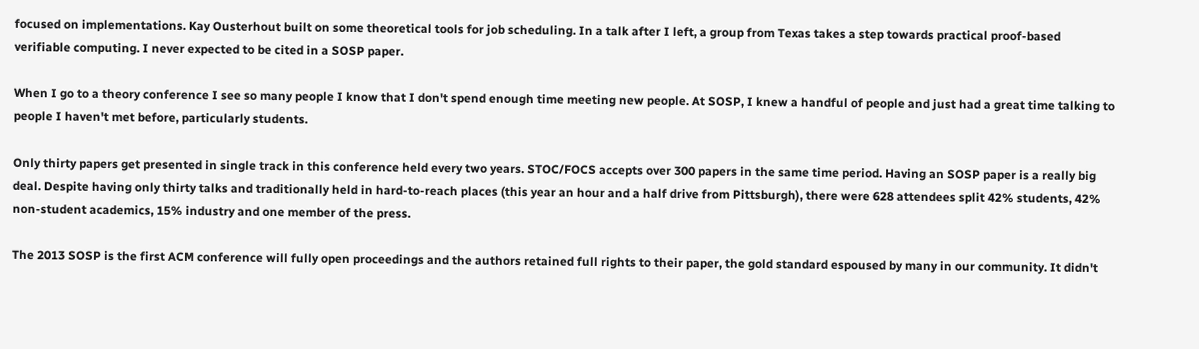focused on implementations. Kay Ousterhout built on some theoretical tools for job scheduling. In a talk after I left, a group from Texas takes a step towards practical proof-based verifiable computing. I never expected to be cited in a SOSP paper.

When I go to a theory conference I see so many people I know that I don't spend enough time meeting new people. At SOSP, I knew a handful of people and just had a great time talking to people I haven't met before, particularly students.

Only thirty papers get presented in single track in this conference held every two years. STOC/FOCS accepts over 300 papers in the same time period. Having an SOSP paper is a really big deal. Despite having only thirty talks and traditionally held in hard-to-reach places (this year an hour and a half drive from Pittsburgh), there were 628 attendees split 42% students, 42% non-student academics, 15% industry and one member of the press.

The 2013 SOSP is the first ACM conference will fully open proceedings and the authors retained full rights to their paper, the gold standard espoused by many in our community. It didn't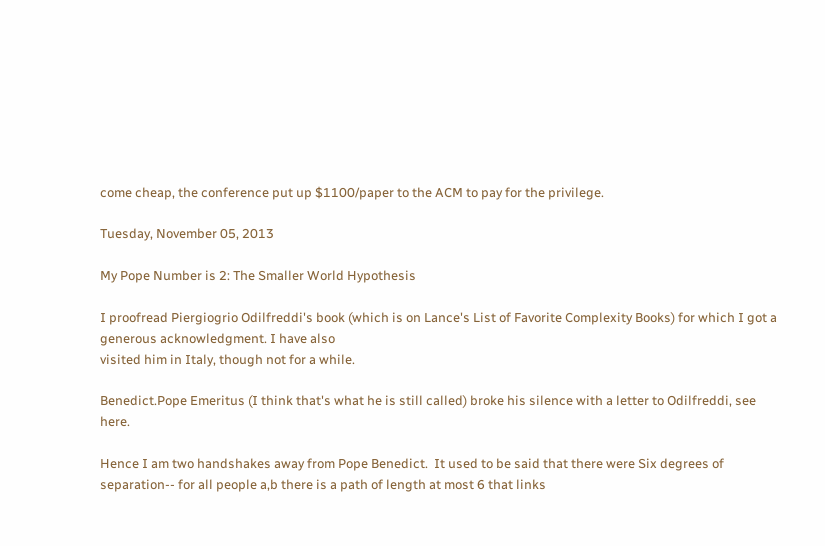come cheap, the conference put up $1100/paper to the ACM to pay for the privilege.

Tuesday, November 05, 2013

My Pope Number is 2: The Smaller World Hypothesis

I proofread Piergiogrio Odilfreddi's book (which is on Lance's List of Favorite Complexity Books) for which I got a generous acknowledgment. I have also
visited him in Italy, though not for a while.

Benedict.Pope Emeritus (I think that's what he is still called) broke his silence with a letter to Odilfreddi, see here.

Hence I am two handshakes away from Pope Benedict.  It used to be said that there were Six degrees of separation-- for all people a,b there is a path of length at most 6 that links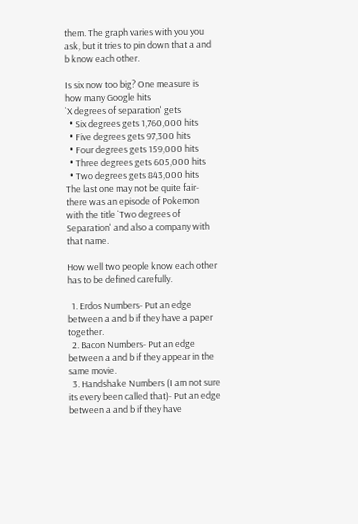them. The graph varies with you you ask, but it tries to pin down that a and b know each other.

Is six now too big? One measure is how many Google hits
`X degrees of separation' gets
  • Six degrees gets 1,760,000 hits
  • Five degrees gets 97,300 hits
  • Four degrees gets 159,000 hits
  • Three degrees gets 605,000 hits
  • Two degrees gets 843,000 hits
The last one may not be quite fair- there was an episode of Pokemon
with the title `Two degrees of Separation' and also a company with that name.

How well two people know each other has to be defined carefully.

  1. Erdos Numbers- Put an edge between a and b if they have a paper together.
  2. Bacon Numbers- Put an edge between a and b if they appear in the same movie.
  3. Handshake Numbers (I am not sure its every been called that)- Put an edge between a and b if they have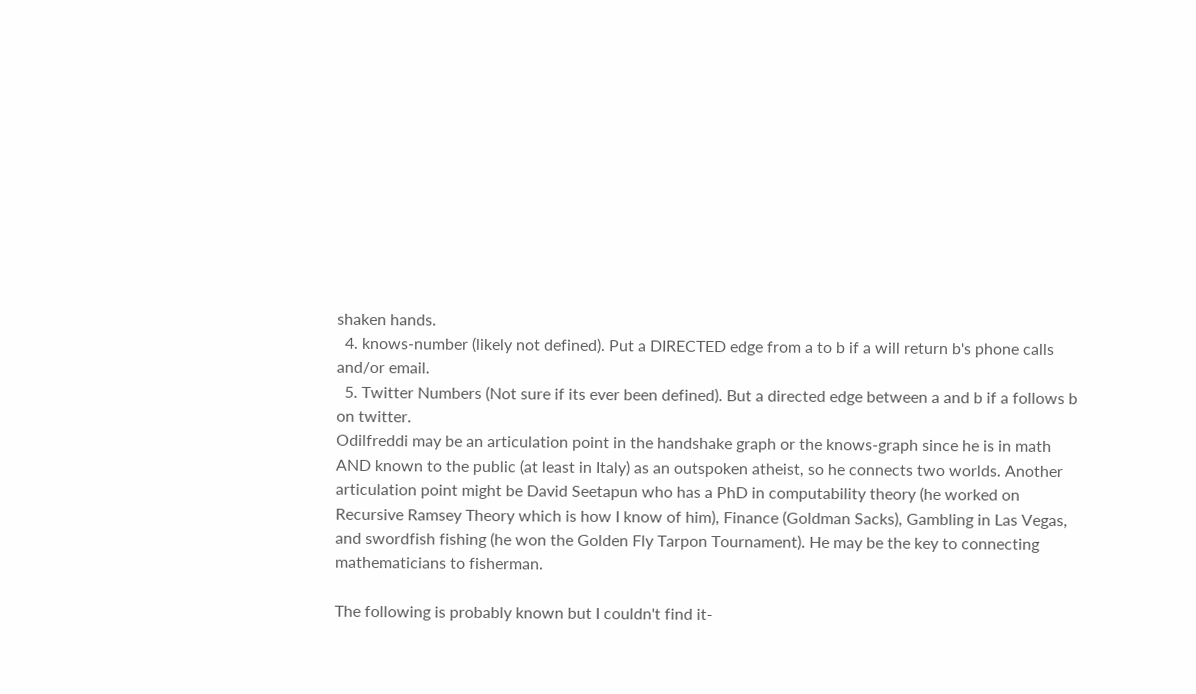shaken hands.
  4. knows-number (likely not defined). Put a DIRECTED edge from a to b if a will return b's phone calls and/or email.
  5. Twitter Numbers (Not sure if its ever been defined). But a directed edge between a and b if a follows b on twitter.
Odilfreddi may be an articulation point in the handshake graph or the knows-graph since he is in math AND known to the public (at least in Italy) as an outspoken atheist, so he connects two worlds. Another articulation point might be David Seetapun who has a PhD in computability theory (he worked on Recursive Ramsey Theory which is how I know of him), Finance (Goldman Sacks), Gambling in Las Vegas, and swordfish fishing (he won the Golden Fly Tarpon Tournament). He may be the key to connecting mathematicians to fisherman.

The following is probably known but I couldn't find it-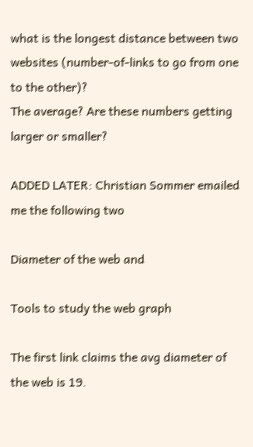what is the longest distance between two websites (number-of-links to go from one to the other)?
The average? Are these numbers getting larger or smaller?

ADDED LATER: Christian Sommer emailed me the following two

Diameter of the web and

Tools to study the web graph

The first link claims the avg diameter of the web is 19.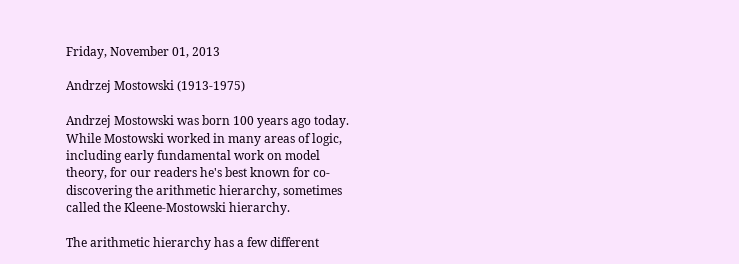Friday, November 01, 2013

Andrzej Mostowski (1913-1975)

Andrzej Mostowski was born 100 years ago today. While Mostowski worked in many areas of logic, including early fundamental work on model theory, for our readers he's best known for co-discovering the arithmetic hierarchy, sometimes called the Kleene-Mostowski hierarchy.

The arithmetic hierarchy has a few different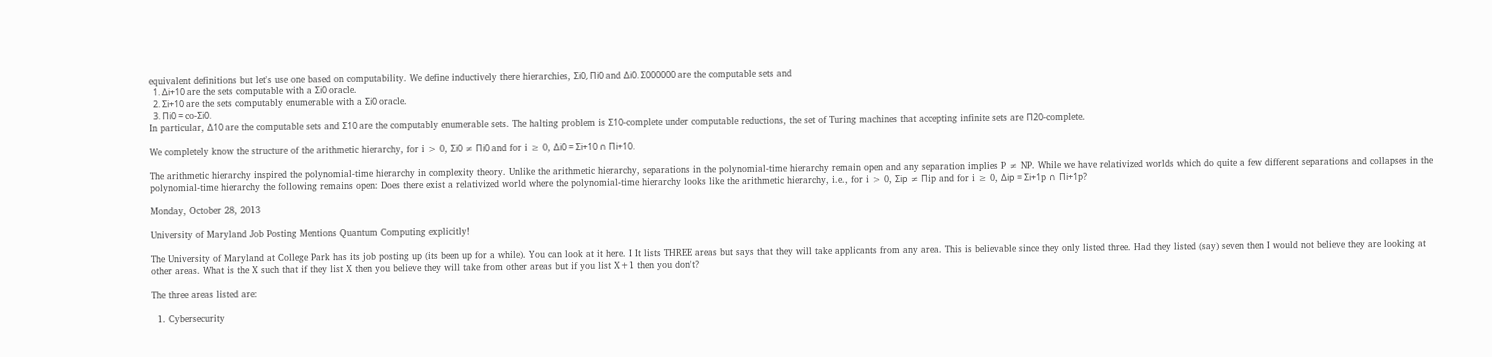equivalent definitions but let's use one based on computability. We define inductively there hierarchies, Σi0, Πi0 and Δi0. Σ000000 are the computable sets and
  1. Δi+10 are the sets computable with a Σi0 oracle.
  2. Σi+10 are the sets computably enumerable with a Σi0 oracle.
  3. Πi0 = co-Σi0.
In particular, Δ10 are the computable sets and Σ10 are the computably enumerable sets. The halting problem is Σ10-complete under computable reductions, the set of Turing machines that accepting infinite sets are Π20-complete.

We completely know the structure of the arithmetic hierarchy, for i > 0, Σi0 ≠ Πi0 and for i ≥ 0, Δi0 = Σi+10 ∩ Πi+10.

The arithmetic hierarchy inspired the polynomial-time hierarchy in complexity theory. Unlike the arithmetic hierarchy, separations in the polynomial-time hierarchy remain open and any separation implies P ≠ NP. While we have relativized worlds which do quite a few different separations and collapses in the polynomial-time hierarchy the following remains open: Does there exist a relativized world where the polynomial-time hierarchy looks like the arithmetic hierarchy, i.e., for i > 0, Σip ≠ Πip and for i ≥ 0, Δip = Σi+1p ∩ Πi+1p?

Monday, October 28, 2013

University of Maryland Job Posting Mentions Quantum Computing explicitly!

The University of Maryland at College Park has its job posting up (its been up for a while). You can look at it here. I It lists THREE areas but says that they will take applicants from any area. This is believable since they only listed three. Had they listed (say) seven then I would not believe they are looking at other areas. What is the X such that if they list X then you believe they will take from other areas but if you list X+1 then you don't?

The three areas listed are:

  1. Cybersecurity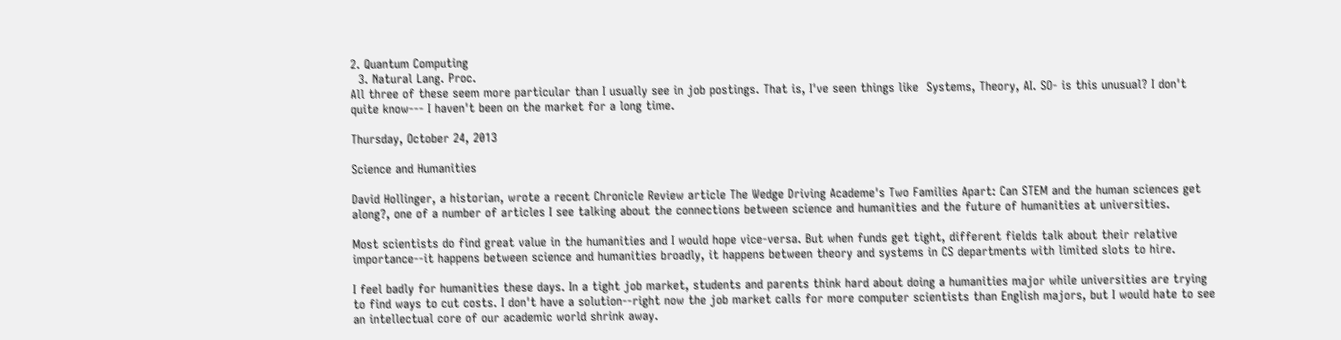2. Quantum Computing
  3. Natural Lang. Proc.
All three of these seem more particular than I usually see in job postings. That is, I've seen things like  Systems, Theory, AI. SO- is this unusual? I don't quite know--- I haven't been on the market for a long time.

Thursday, October 24, 2013

Science and Humanities

David Hollinger, a historian, wrote a recent Chronicle Review article The Wedge Driving Academe's Two Families Apart: Can STEM and the human sciences get along?, one of a number of articles I see talking about the connections between science and humanities and the future of humanities at universities.

Most scientists do find great value in the humanities and I would hope vice-versa. But when funds get tight, different fields talk about their relative importance--it happens between science and humanities broadly, it happens between theory and systems in CS departments with limited slots to hire.

I feel badly for humanities these days. In a tight job market, students and parents think hard about doing a humanities major while universities are trying to find ways to cut costs. I don't have a solution--right now the job market calls for more computer scientists than English majors, but I would hate to see an intellectual core of our academic world shrink away.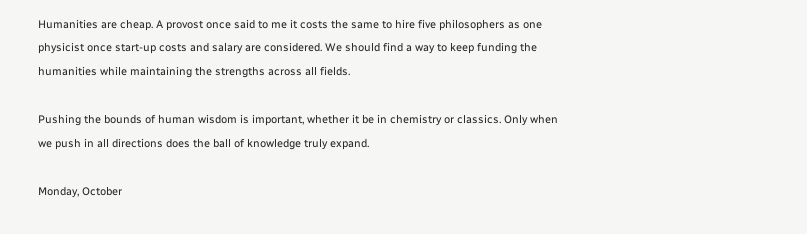Humanities are cheap. A provost once said to me it costs the same to hire five philosophers as one physicist once start-up costs and salary are considered. We should find a way to keep funding the humanities while maintaining the strengths across all fields.

Pushing the bounds of human wisdom is important, whether it be in chemistry or classics. Only when we push in all directions does the ball of knowledge truly expand.

Monday, October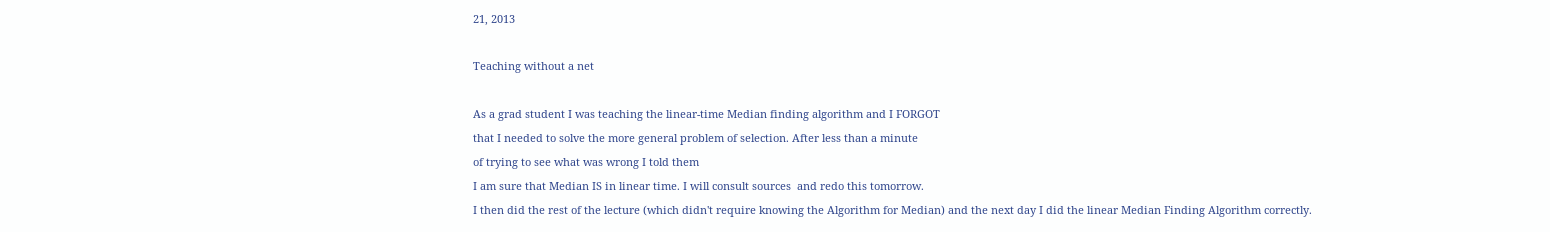21, 2013

Teaching without a net

As a grad student I was teaching the linear-time Median finding algorithm and I FORGOT
that I needed to solve the more general problem of selection. After less than a minute
of trying to see what was wrong I told them
I am sure that Median IS in linear time. I will consult sources  and redo this tomorrow.
I then did the rest of the lecture (which didn't require knowing the Algorithm for Median) and the next day I did the linear Median Finding Algorithm correctly.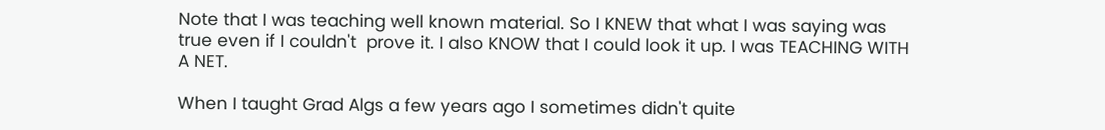Note that I was teaching well known material. So I KNEW that what I was saying was true even if I couldn't  prove it. I also KNOW that I could look it up. I was TEACHING WITH A NET.

When I taught Grad Algs a few years ago I sometimes didn't quite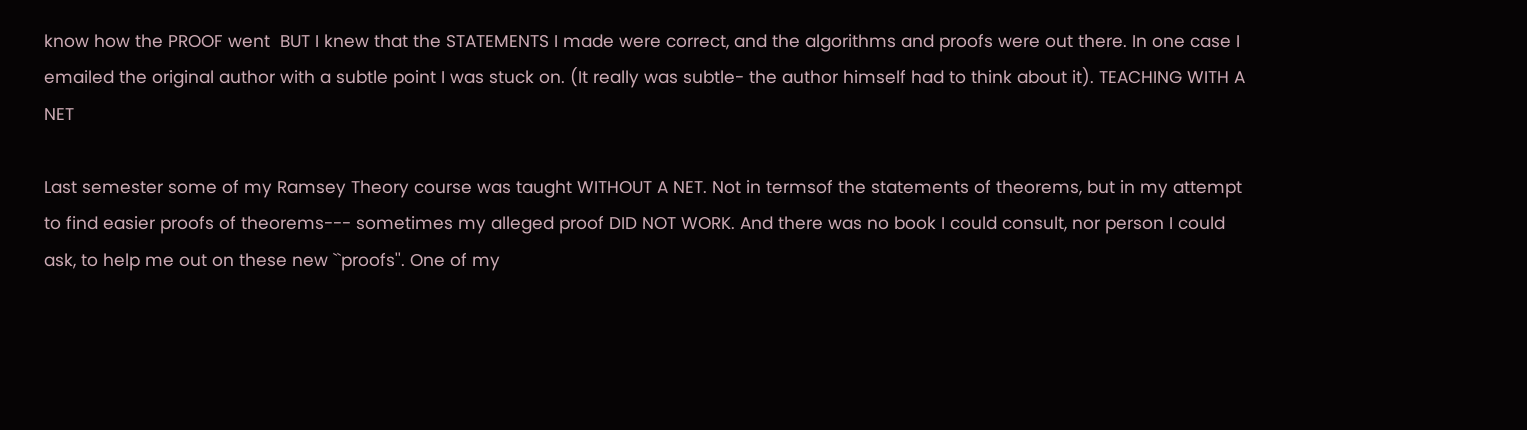know how the PROOF went  BUT I knew that the STATEMENTS I made were correct, and the algorithms and proofs were out there. In one case I emailed the original author with a subtle point I was stuck on. (It really was subtle- the author himself had to think about it). TEACHING WITH A NET

Last semester some of my Ramsey Theory course was taught WITHOUT A NET. Not in termsof the statements of theorems, but in my attempt to find easier proofs of theorems--- sometimes my alleged proof DID NOT WORK. And there was no book I could consult, nor person I could ask, to help me out on these new ``proofs''. One of my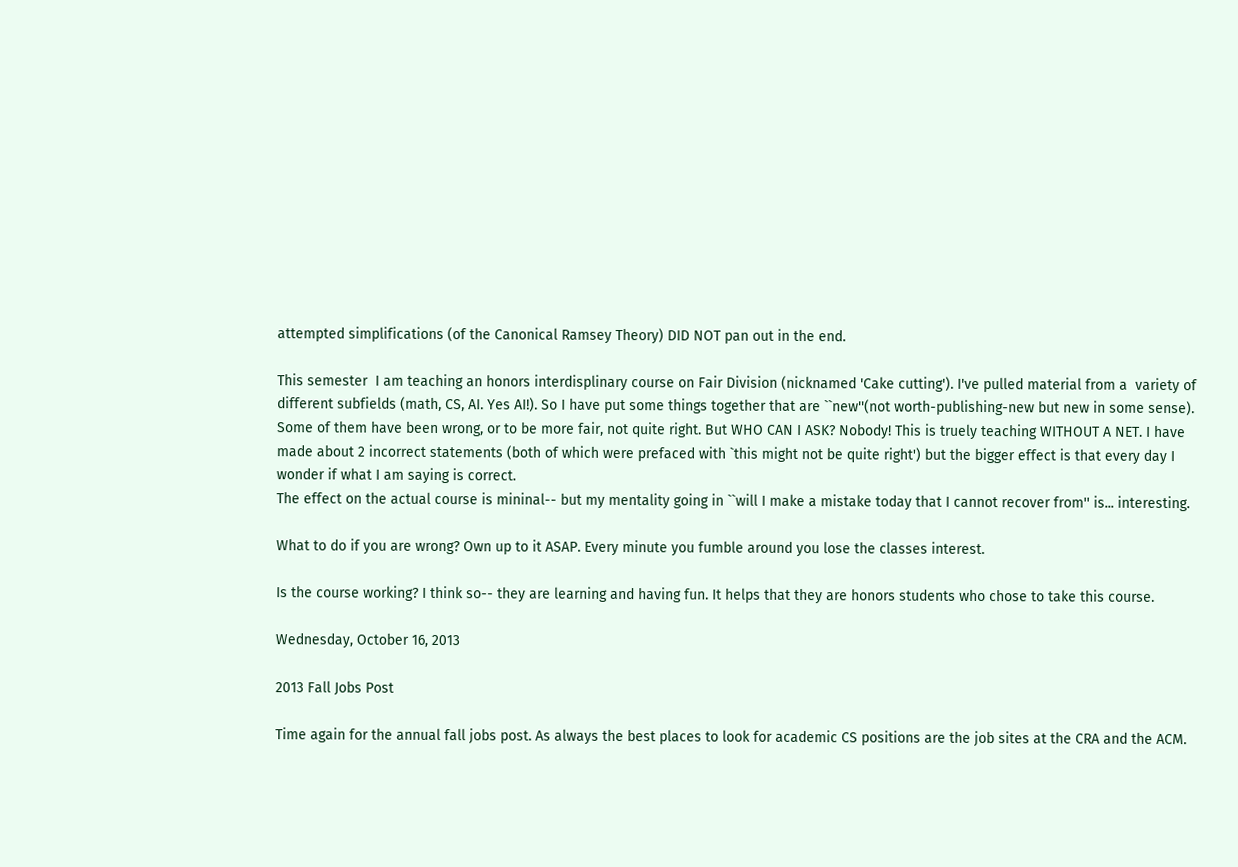attempted simplifications (of the Canonical Ramsey Theory) DID NOT pan out in the end.

This semester  I am teaching an honors interdisplinary course on Fair Division (nicknamed 'Cake cutting'). I've pulled material from a  variety of different subfields (math, CS, AI. Yes AI!). So I have put some things together that are ``new''(not worth-publishing-new but new in some sense). Some of them have been wrong, or to be more fair, not quite right. But WHO CAN I ASK? Nobody! This is truely teaching WITHOUT A NET. I have made about 2 incorrect statements (both of which were prefaced with `this might not be quite right') but the bigger effect is that every day I wonder if what I am saying is correct.
The effect on the actual course is mininal-- but my mentality going in ``will I make a mistake today that I cannot recover from'' is... interesting.

What to do if you are wrong? Own up to it ASAP. Every minute you fumble around you lose the classes interest.

Is the course working? I think so-- they are learning and having fun. It helps that they are honors students who chose to take this course.

Wednesday, October 16, 2013

2013 Fall Jobs Post

Time again for the annual fall jobs post. As always the best places to look for academic CS positions are the job sites at the CRA and the ACM.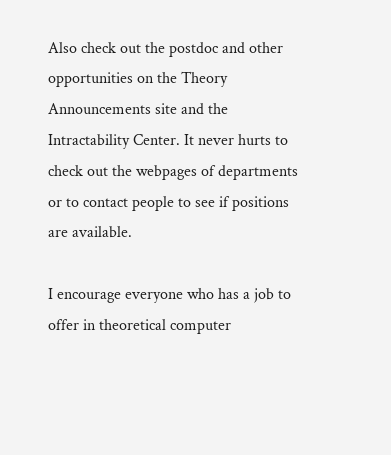Also check out the postdoc and other opportunities on the Theory Announcements site and the Intractability Center. It never hurts to check out the webpages of departments or to contact people to see if positions are available.

I encourage everyone who has a job to offer in theoretical computer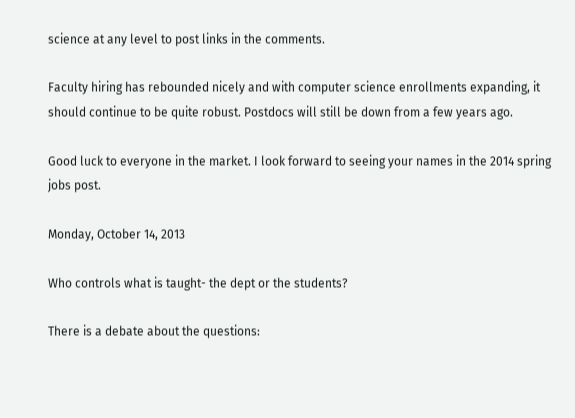science at any level to post links in the comments.

Faculty hiring has rebounded nicely and with computer science enrollments expanding, it should continue to be quite robust. Postdocs will still be down from a few years ago.

Good luck to everyone in the market. I look forward to seeing your names in the 2014 spring jobs post.

Monday, October 14, 2013

Who controls what is taught- the dept or the students?

There is a debate about the questions: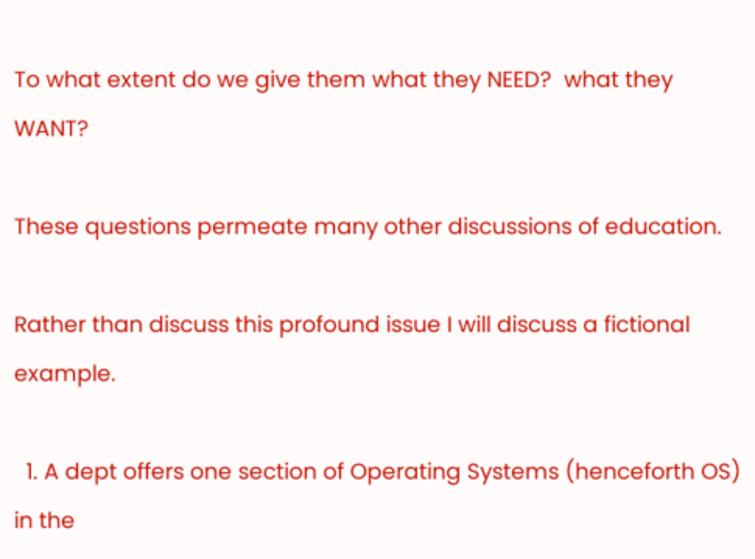To what extent do we give them what they NEED?  what they WANT?

These questions permeate many other discussions of education.

Rather than discuss this profound issue I will discuss a fictional example.

  1. A dept offers one section of Operating Systems (henceforth OS) in the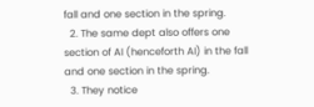fall and one section in the spring.
  2. The same dept also offers one section of AI (henceforth AI) in the fall and one section in the spring.
  3. They notice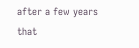after a few years that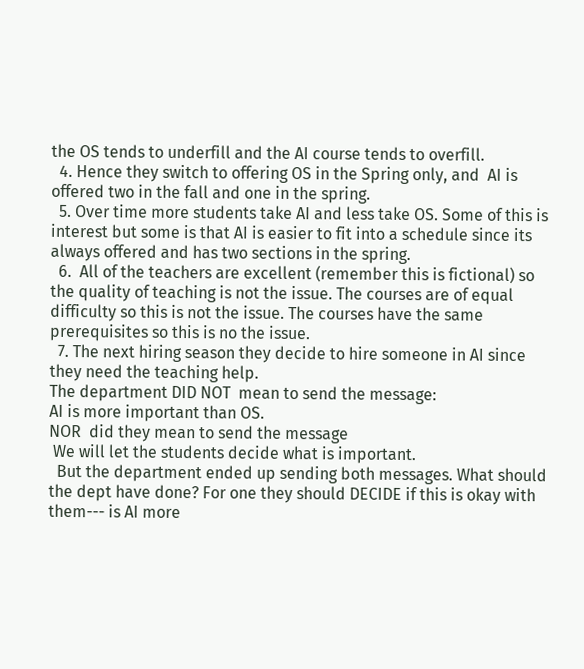the OS tends to underfill and the AI course tends to overfill.
  4. Hence they switch to offering OS in the Spring only, and  AI is offered two in the fall and one in the spring.
  5. Over time more students take AI and less take OS. Some of this is interest but some is that AI is easier to fit into a schedule since its always offered and has two sections in the spring.
  6.  All of the teachers are excellent (remember this is fictional) so the quality of teaching is not the issue. The courses are of equal difficulty so this is not the issue. The courses have the same prerequisites so this is no the issue.
  7. The next hiring season they decide to hire someone in AI since they need the teaching help.
The department DID NOT  mean to send the message:
AI is more important than OS.
NOR  did they mean to send the message
 We will let the students decide what is important.
  But the department ended up sending both messages. What should the dept have done? For one they should DECIDE if this is okay with them--- is AI more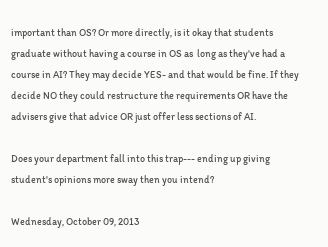important than OS? Or more directly, is it okay that students graduate without having a course in OS as  long as they've had a course in AI? They may decide YES- and that would be fine. If they decide NO they could restructure the requirements OR have the advisers give that advice OR just offer less sections of AI.

Does your department fall into this trap--- ending up giving  student's opinions more sway then you intend?

Wednesday, October 09, 2013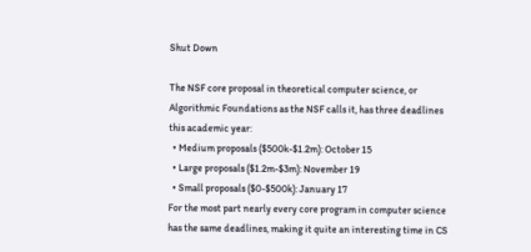Shut Down

The NSF core proposal in theoretical computer science, or Algorithmic Foundations as the NSF calls it, has three deadlines this academic year:
  • Medium proposals ($500k-$1.2m): October 15
  • Large proposals ($1.2m-$3m): November 19
  • Small proposals ($0-$500k): January 17
For the most part nearly every core program in computer science has the same deadlines, making it quite an interesting time in CS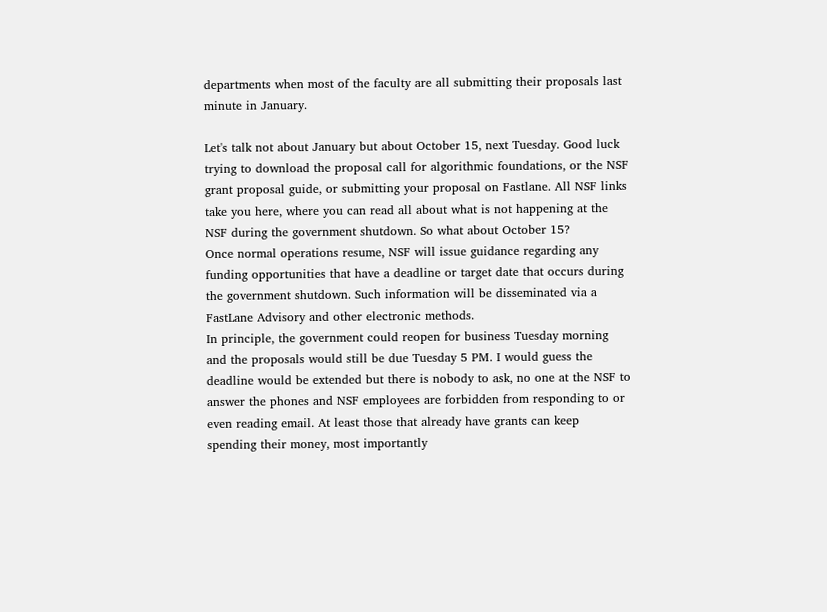departments when most of the faculty are all submitting their proposals last minute in January.

Let's talk not about January but about October 15, next Tuesday. Good luck trying to download the proposal call for algorithmic foundations, or the NSF grant proposal guide, or submitting your proposal on Fastlane. All NSF links take you here, where you can read all about what is not happening at the NSF during the government shutdown. So what about October 15?
Once normal operations resume, NSF will issue guidance regarding any funding opportunities that have a deadline or target date that occurs during the government shutdown. Such information will be disseminated via a FastLane Advisory and other electronic methods.
In principle, the government could reopen for business Tuesday morning and the proposals would still be due Tuesday 5 PM. I would guess the deadline would be extended but there is nobody to ask, no one at the NSF to answer the phones and NSF employees are forbidden from responding to or even reading email. At least those that already have grants can keep spending their money, most importantly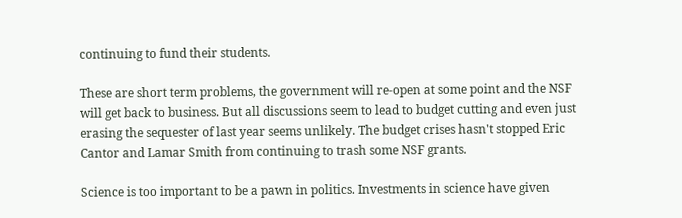continuing to fund their students.

These are short term problems, the government will re-open at some point and the NSF will get back to business. But all discussions seem to lead to budget cutting and even just erasing the sequester of last year seems unlikely. The budget crises hasn't stopped Eric Cantor and Lamar Smith from continuing to trash some NSF grants.

Science is too important to be a pawn in politics. Investments in science have given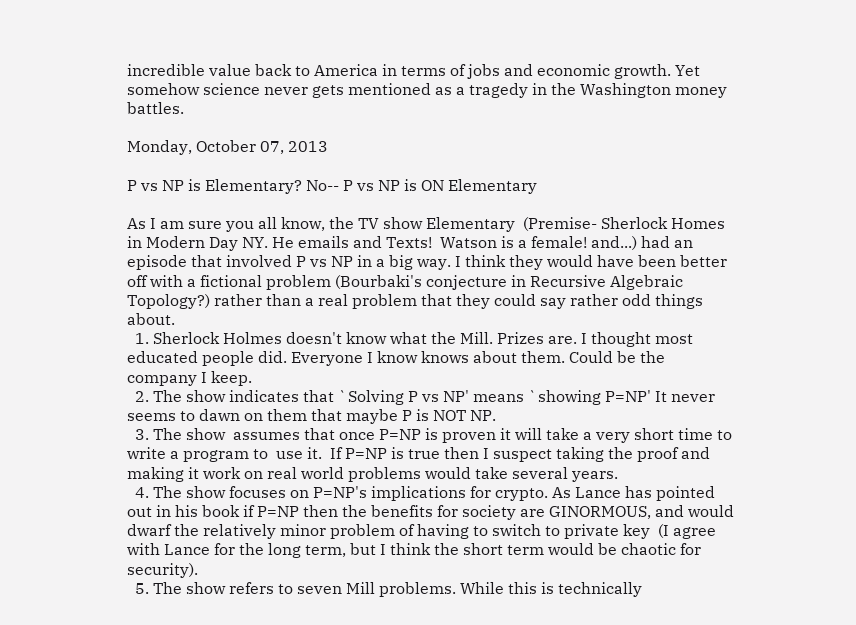incredible value back to America in terms of jobs and economic growth. Yet somehow science never gets mentioned as a tragedy in the Washington money battles.

Monday, October 07, 2013

P vs NP is Elementary? No-- P vs NP is ON Elementary

As I am sure you all know, the TV show Elementary  (Premise- Sherlock Homes in Modern Day NY. He emails and Texts!  Watson is a female! and...) had an episode that involved P vs NP in a big way. I think they would have been better off with a fictional problem (Bourbaki's conjecture in Recursive Algebraic Topology?) rather than a real problem that they could say rather odd things about.
  1. Sherlock Holmes doesn't know what the Mill. Prizes are. I thought most educated people did. Everyone I know knows about them. Could be the company I keep.
  2. The show indicates that `Solving P vs NP' means `showing P=NP' It never seems to dawn on them that maybe P is NOT NP.
  3. The show  assumes that once P=NP is proven it will take a very short time to write a program to  use it.  If P=NP is true then I suspect taking the proof and making it work on real world problems would take several years.
  4. The show focuses on P=NP's implications for crypto. As Lance has pointed out in his book if P=NP then the benefits for society are GINORMOUS, and would dwarf the relatively minor problem of having to switch to private key  (I agree with Lance for the long term, but I think the short term would be chaotic for security).
  5. The show refers to seven Mill problems. While this is technically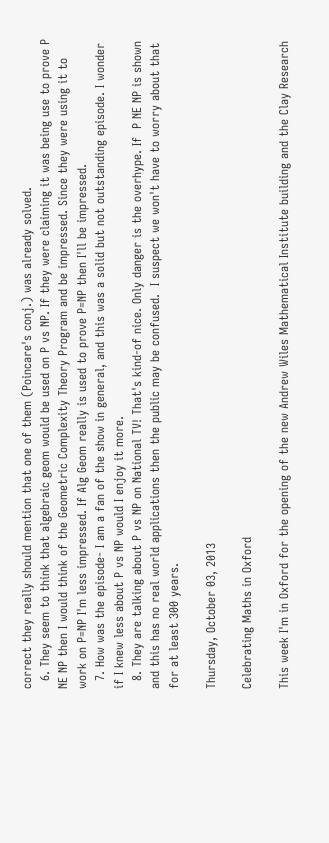correct they really should mention that one of them (Poincare's conj.) was already solved.
  6. They seem to think that algebraic geom would be used on P vs NP. If they were claiming it was being use to prove P NE NP then I would think of the Geometric Complexity Theory Program and be impressed. Since they were using it to work on P=NP I'm less impressed. If Alg Geom really is used to prove P=NP then I'll be impressed.
  7. How was the episode- I am a fan of the show in general, and this was a solid but not outstanding episode. I wonder if I knew less about P vs NP would I enjoy it more.
  8. They are talking about P vs NP on National TV! That's kind-of nice. Only danger is the overhype. If  P NE NP is shown and this has no real world applications then the public may be confused.  I suspect we won't have to worry about that for at least 300 years.

Thursday, October 03, 2013

Celebrating Maths in Oxford

This week I'm in Oxford for the opening of the new Andrew Wiles Mathematical Institute building and the Clay Research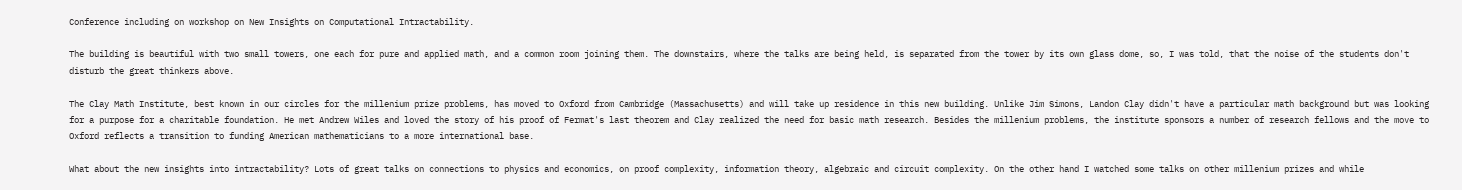Conference including on workshop on New Insights on Computational Intractability.

The building is beautiful with two small towers, one each for pure and applied math, and a common room joining them. The downstairs, where the talks are being held, is separated from the tower by its own glass dome, so, I was told, that the noise of the students don't disturb the great thinkers above.

The Clay Math Institute, best known in our circles for the millenium prize problems, has moved to Oxford from Cambridge (Massachusetts) and will take up residence in this new building. Unlike Jim Simons, Landon Clay didn't have a particular math background but was looking for a purpose for a charitable foundation. He met Andrew Wiles and loved the story of his proof of Fermat's last theorem and Clay realized the need for basic math research. Besides the millenium problems, the institute sponsors a number of research fellows and the move to Oxford reflects a transition to funding American mathematicians to a more international base.

What about the new insights into intractability? Lots of great talks on connections to physics and economics, on proof complexity, information theory, algebraic and circuit complexity. On the other hand I watched some talks on other millenium prizes and while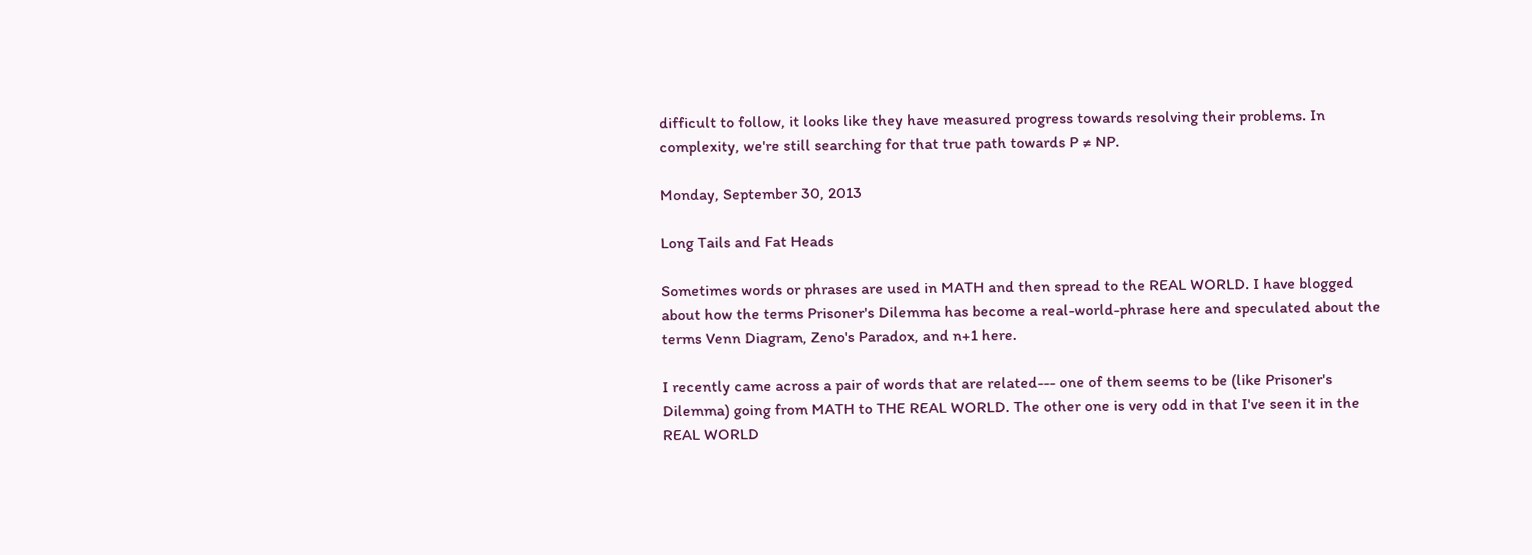difficult to follow, it looks like they have measured progress towards resolving their problems. In complexity, we're still searching for that true path towards P ≠ NP.

Monday, September 30, 2013

Long Tails and Fat Heads

Sometimes words or phrases are used in MATH and then spread to the REAL WORLD. I have blogged about how the terms Prisoner's Dilemma has become a real-world-phrase here and speculated about the terms Venn Diagram, Zeno's Paradox, and n+1 here.

I recently came across a pair of words that are related--- one of them seems to be (like Prisoner's Dilemma) going from MATH to THE REAL WORLD. The other one is very odd in that I've seen it in the REAL WORLD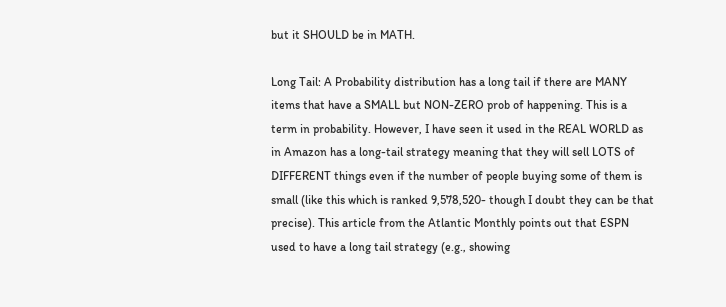but it SHOULD be in MATH.

Long Tail: A Probability distribution has a long tail if there are MANY items that have a SMALL but NON-ZERO prob of happening. This is a term in probability. However, I have seen it used in the REAL WORLD as in Amazon has a long-tail strategy meaning that they will sell LOTS of DIFFERENT things even if the number of people buying some of them is small (like this which is ranked 9,578,520- though I doubt they can be that precise). This article from the Atlantic Monthly points out that ESPN used to have a long tail strategy (e.g., showing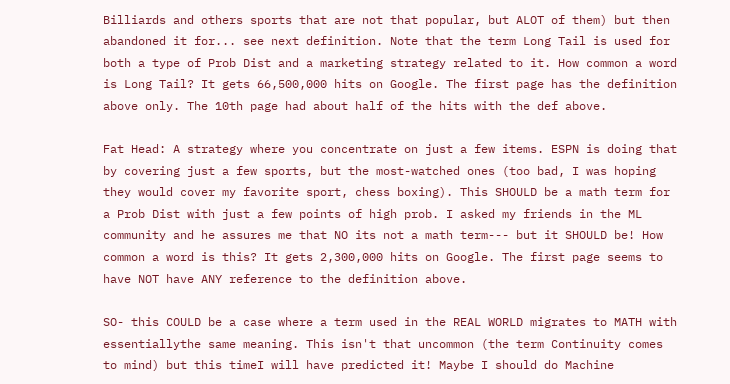Billiards and others sports that are not that popular, but ALOT of them) but then abandoned it for... see next definition. Note that the term Long Tail is used for both a type of Prob Dist and a marketing strategy related to it. How common a word is Long Tail? It gets 66,500,000 hits on Google. The first page has the definition above only. The 10th page had about half of the hits with the def above.

Fat Head: A strategy where you concentrate on just a few items. ESPN is doing that by covering just a few sports, but the most-watched ones (too bad, I was hoping they would cover my favorite sport, chess boxing). This SHOULD be a math term for a Prob Dist with just a few points of high prob. I asked my friends in the ML community and he assures me that NO its not a math term--- but it SHOULD be! How common a word is this? It gets 2,300,000 hits on Google. The first page seems to have NOT have ANY reference to the definition above.

SO- this COULD be a case where a term used in the REAL WORLD migrates to MATH with essentiallythe same meaning. This isn't that uncommon (the term Continuity comes to mind) but this timeI will have predicted it! Maybe I should do Machine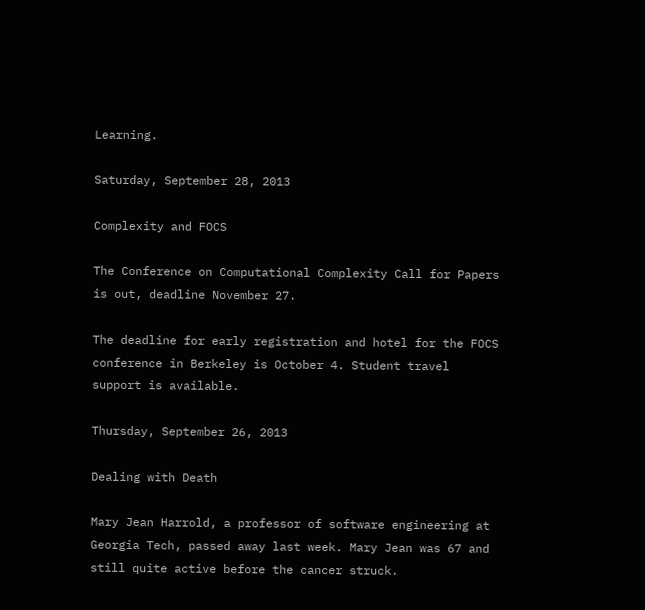Learning.

Saturday, September 28, 2013

Complexity and FOCS

The Conference on Computational Complexity Call for Papers is out, deadline November 27.

The deadline for early registration and hotel for the FOCS conference in Berkeley is October 4. Student travel support is available.

Thursday, September 26, 2013

Dealing with Death

Mary Jean Harrold, a professor of software engineering at Georgia Tech, passed away last week. Mary Jean was 67 and still quite active before the cancer struck.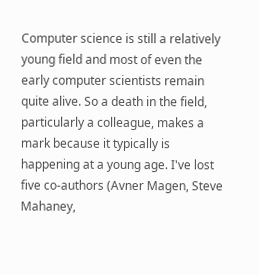Computer science is still a relatively young field and most of even the early computer scientists remain quite alive. So a death in the field, particularly a colleague, makes a mark because it typically is happening at a young age. I've lost five co-authors (Avner Magen, Steve Mahaney,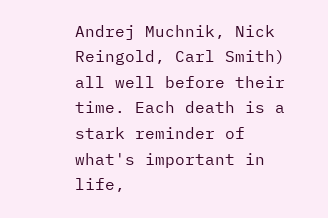Andrej Muchnik, Nick Reingold, Carl Smith) all well before their time. Each death is a stark reminder of what's important in life,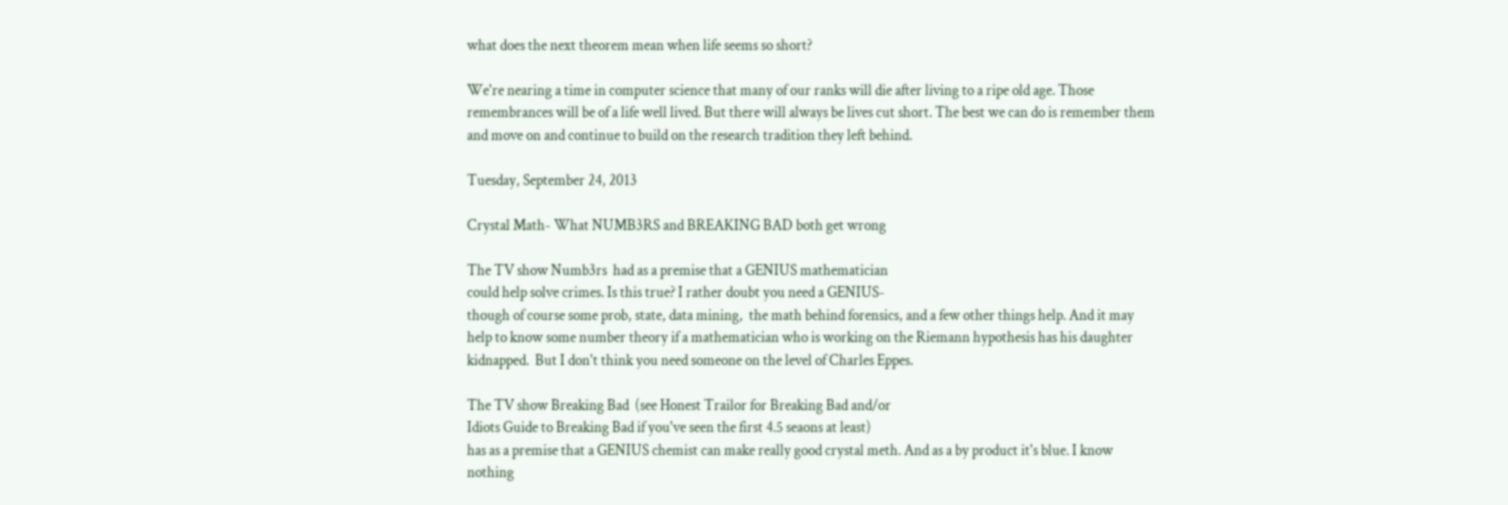what does the next theorem mean when life seems so short?

We're nearing a time in computer science that many of our ranks will die after living to a ripe old age. Those remembrances will be of a life well lived. But there will always be lives cut short. The best we can do is remember them and move on and continue to build on the research tradition they left behind.

Tuesday, September 24, 2013

Crystal Math- What NUMB3RS and BREAKING BAD both get wrong

The TV show Numb3rs  had as a premise that a GENIUS mathematician
could help solve crimes. Is this true? I rather doubt you need a GENIUS-
though of course some prob, state, data mining,  the math behind forensics, and a few other things help. And it may help to know some number theory if a mathematician who is working on the Riemann hypothesis has his daughter kidnapped.  But I don't think you need someone on the level of Charles Eppes.

The TV show Breaking Bad  (see Honest Trailor for Breaking Bad and/or
Idiots Guide to Breaking Bad if you've seen the first 4.5 seaons at least)
has as a premise that a GENIUS chemist can make really good crystal meth. And as a by product it's blue. I know nothing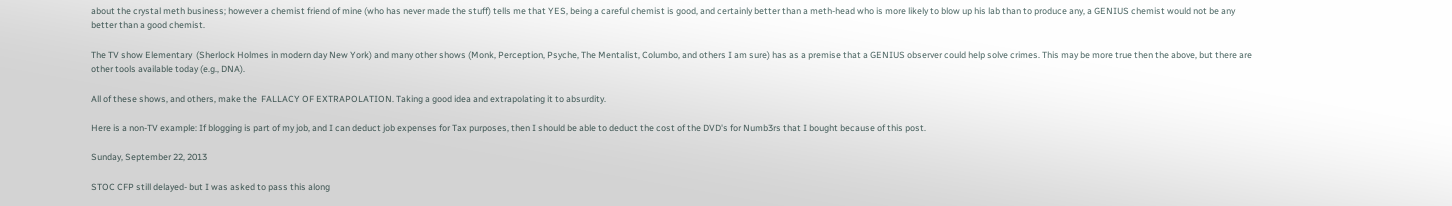about the crystal meth business; however a chemist friend of mine (who has never made the stuff) tells me that YES, being a careful chemist is good, and certainly better than a meth-head who is more likely to blow up his lab than to produce any, a GENIUS chemist would not be any better than a good chemist.

The TV show Elementary  (Sherlock Holmes in modern day New York) and many other shows (Monk, Perception, Psyche, The Mentalist, Columbo, and others I am sure) has as a premise that a GENIUS observer could help solve crimes. This may be more true then the above, but there are other tools available today (e.g., DNA).

All of these shows, and others, make the  FALLACY OF EXTRAPOLATION. Taking a good idea and extrapolating it to absurdity.

Here is a non-TV example: If blogging is part of my job, and I can deduct job expenses for Tax purposes, then I should be able to deduct the cost of the DVD's for Numb3rs that I bought because of this post.

Sunday, September 22, 2013

STOC CFP still delayed- but I was asked to pass this along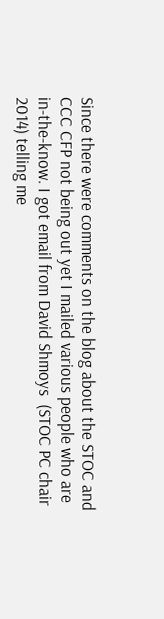Since there were comments on the blog about the STOC and CCC CFP not being out yet I mailed various people who are in-the-know. I got email from David Shmoys  (STOC PC chair 2014) telling me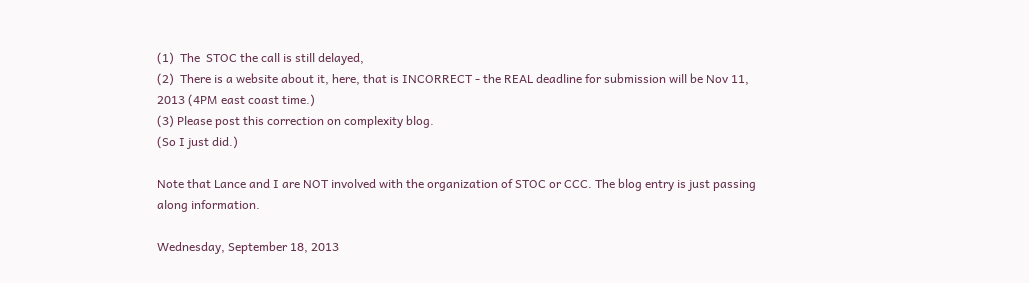(1)  The  STOC the call is still delayed,
(2)  There is a website about it, here, that is INCORRECT - the REAL deadline for submission will be Nov 11, 2013 (4PM east coast time.)
(3) Please post this correction on complexity blog.
(So I just did.)

Note that Lance and I are NOT involved with the organization of STOC or CCC. The blog entry is just passing along information.

Wednesday, September 18, 2013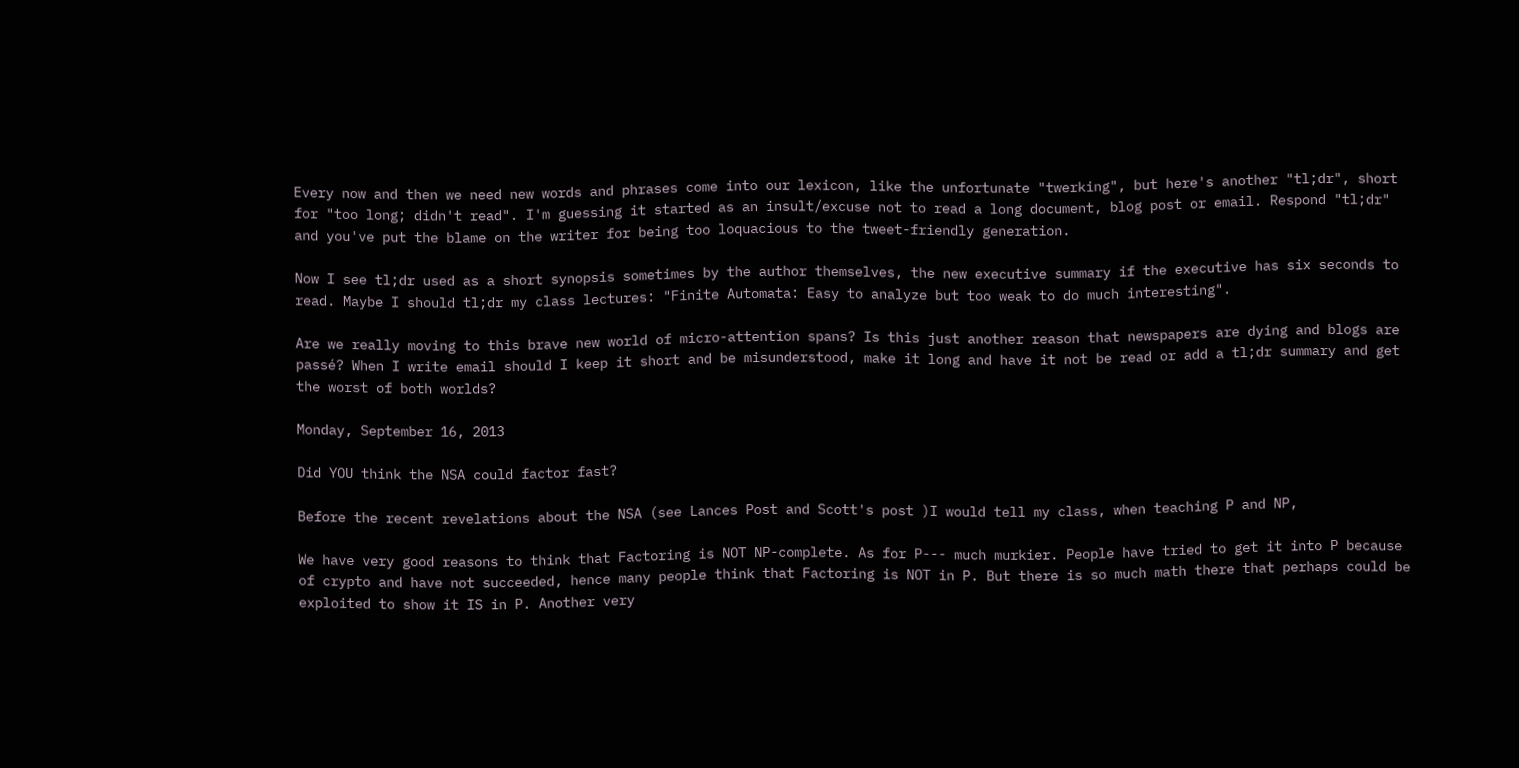Every now and then we need new words and phrases come into our lexicon, like the unfortunate "twerking", but here's another "tl;dr", short for "too long; didn't read". I'm guessing it started as an insult/excuse not to read a long document, blog post or email. Respond "tl;dr" and you've put the blame on the writer for being too loquacious to the tweet-friendly generation.

Now I see tl;dr used as a short synopsis sometimes by the author themselves, the new executive summary if the executive has six seconds to read. Maybe I should tl;dr my class lectures: "Finite Automata: Easy to analyze but too weak to do much interesting".

Are we really moving to this brave new world of micro-attention spans? Is this just another reason that newspapers are dying and blogs are passé? When I write email should I keep it short and be misunderstood, make it long and have it not be read or add a tl;dr summary and get the worst of both worlds?

Monday, September 16, 2013

Did YOU think the NSA could factor fast?

Before the recent revelations about the NSA (see Lances Post and Scott's post )I would tell my class, when teaching P and NP,

We have very good reasons to think that Factoring is NOT NP-complete. As for P--- much murkier. People have tried to get it into P because of crypto and have not succeeded, hence many people think that Factoring is NOT in P. But there is so much math there that perhaps could be exploited to show it IS in P. Another very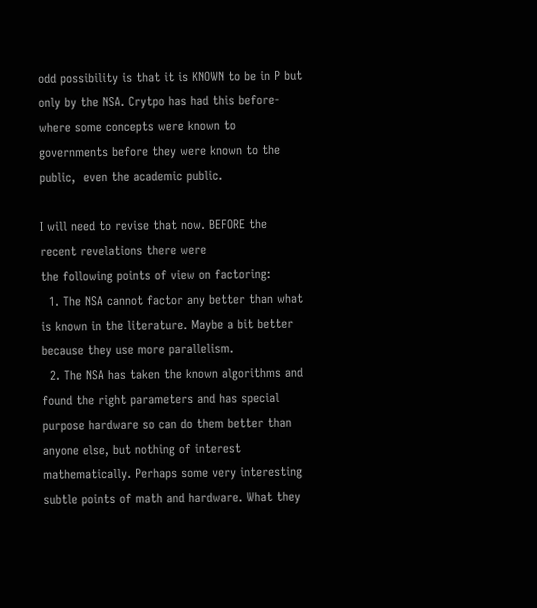odd possibility is that it is KNOWN to be in P but only by the NSA. Crytpo has had this before- where some concepts were known to governments before they were known to the public,  even the academic public.

I will need to revise that now. BEFORE the recent revelations there were
the following points of view on factoring:
  1. The NSA cannot factor any better than what is known in the literature. Maybe a bit better because they use more parallelism.
  2. The NSA has taken the known algorithms and found the right parameters and has special purpose hardware so can do them better than anyone else, but nothing of interest mathematically. Perhaps some very interesting subtle points of math and hardware. What they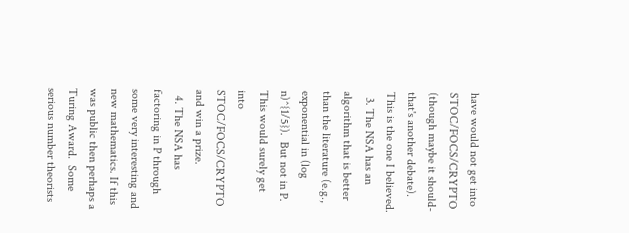have would not get into STOC/FOCS/CRYPTO (though maybe it should- that's another debate). This is the one I believed.
  3. The NSA has an algorithm that is better than the literature (e.g., exponential in (log n)^{1/5}).  But not in P. This would surely get into STOC/FOCS/CRYPTO and win a prize.
  4. The NSA has factoring in P through some very interesting and new mathematics. If this was public then perhaps a Turing Award.  Some serious number theorists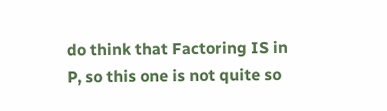do think that Factoring IS in P, so this one is not quite so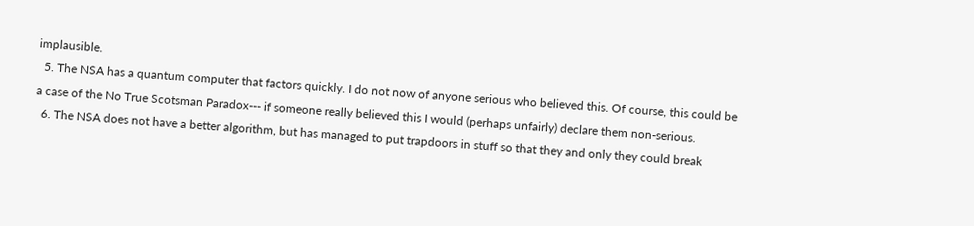implausible.
  5. The NSA has a quantum computer that factors quickly. I do not now of anyone serious who believed this. Of course, this could be a case of the No True Scotsman Paradox--- if someone really believed this I would (perhaps unfairly) declare them non-serious.
  6. The NSA does not have a better algorithm, but has managed to put trapdoors in stuff so that they and only they could break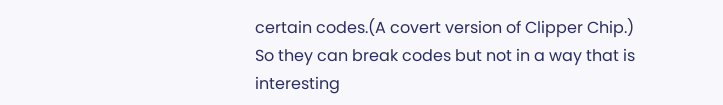certain codes.(A covert version of Clipper Chip.) So they can break codes but not in a way that is interesting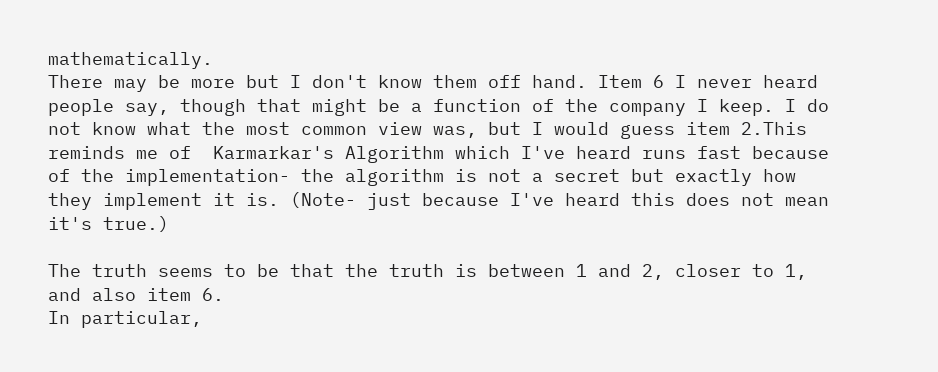mathematically.
There may be more but I don't know them off hand. Item 6 I never heard people say, though that might be a function of the company I keep. I do not know what the most common view was, but I would guess item 2.This reminds me of  Karmarkar's Algorithm which I've heard runs fast because of the implementation- the algorithm is not a secret but exactly how they implement it is. (Note- just because I've heard this does not mean it's true.)

The truth seems to be that the truth is between 1 and 2, closer to 1, and also item 6.
In particular,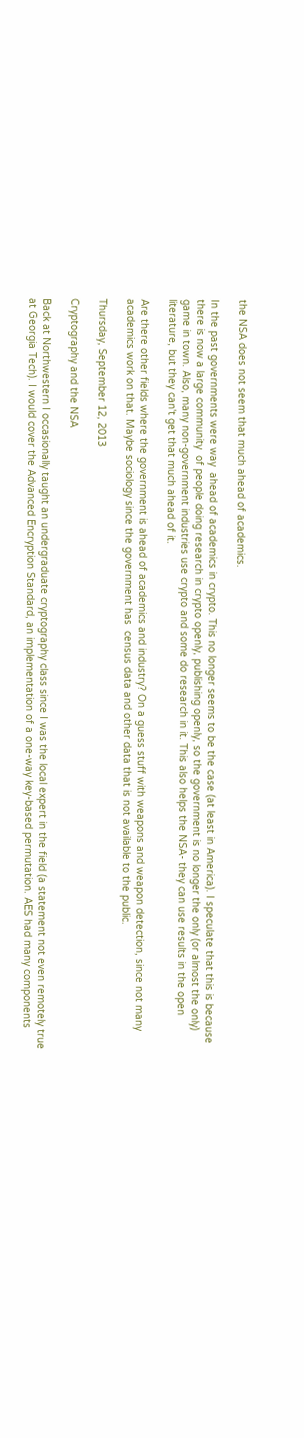the NSA does not seem that much ahead of academics.

In the past governments were way  ahead of academics in crypto. This no longer seems to be the case (at least in America). I speculate that this is because there is now a large community  of people doing research in crypto openly, publishing openly, so the government is no longer the only (or almost the only) game in town. Also, many non-government industries use crypto and some do research in it. This also helps the NSA- they can use results in the open literature, but they can't get that much ahead of it.

Are there other fields where the government is ahead of academics and industry? On a guess stuff with weapons and weapon detection, since not many academics work on that. Maybe sociology since the government has  census data and other data that is not available to the public.

Thursday, September 12, 2013

Cryptography and the NSA

Back at Northwestern I occasionally taught an undergraduate cryptography class since I was the local expert in the field (a statement not even remotely true at Georgia Tech). I would cover the Advanced Encryption Standard, an implementation of a one-way key-based permutation. AES had many components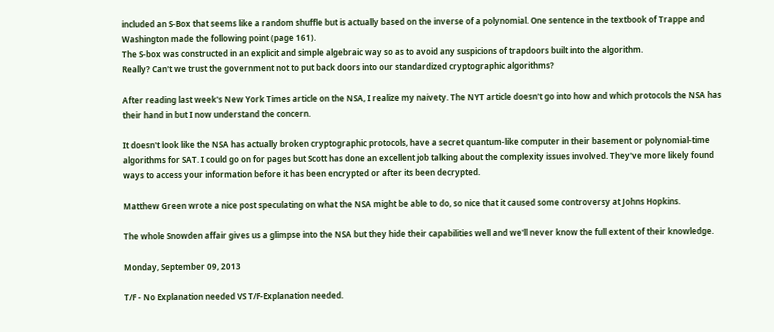included an S-Box that seems like a random shuffle but is actually based on the inverse of a polynomial. One sentence in the textbook of Trappe and Washington made the following point (page 161).
The S-box was constructed in an explicit and simple algebraic way so as to avoid any suspicions of trapdoors built into the algorithm.
Really? Can't we trust the government not to put back doors into our standardized cryptographic algorithms?

After reading last week's New York Times article on the NSA, I realize my naivety. The NYT article doesn't go into how and which protocols the NSA has their hand in but I now understand the concern.

It doesn't look like the NSA has actually broken cryptographic protocols, have a secret quantum-like computer in their basement or polynomial-time algorithms for SAT. I could go on for pages but Scott has done an excellent job talking about the complexity issues involved. They've more likely found ways to access your information before it has been encrypted or after its been decrypted.

Matthew Green wrote a nice post speculating on what the NSA might be able to do, so nice that it caused some controversy at Johns Hopkins.

The whole Snowden affair gives us a glimpse into the NSA but they hide their capabilities well and we'll never know the full extent of their knowledge.

Monday, September 09, 2013

T/F - No Explanation needed VS T/F-Explanation needed.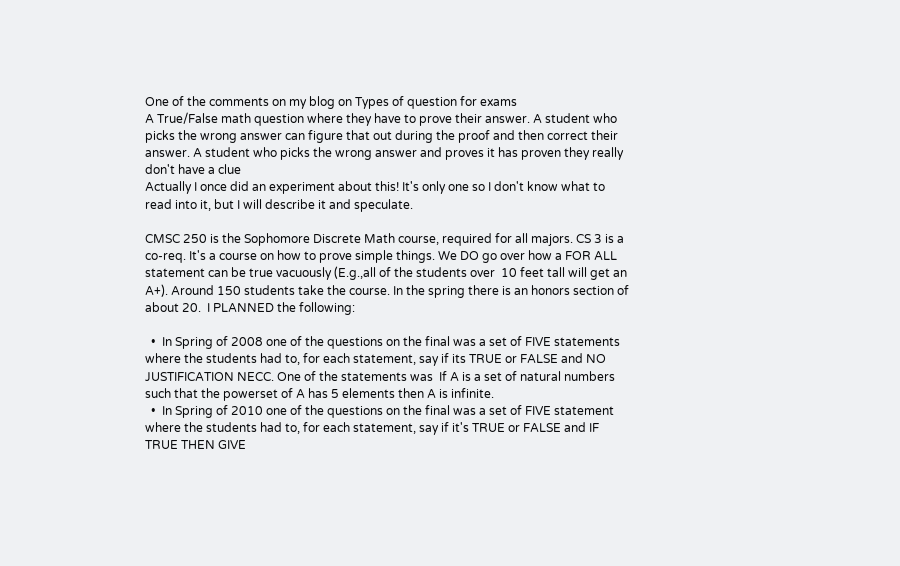One of the comments on my blog on Types of question for exams
A True/False math question where they have to prove their answer. A student who picks the wrong answer can figure that out during the proof and then correct their answer. A student who picks the wrong answer and proves it has proven they really don't have a clue
Actually I once did an experiment about this! It's only one so I don't know what to read into it, but I will describe it and speculate.

CMSC 250 is the Sophomore Discrete Math course, required for all majors. CS 3 is a co-req. It's a course on how to prove simple things. We DO go over how a FOR ALL statement can be true vacuously (E.g.,all of the students over  10 feet tall will get an A+). Around 150 students take the course. In the spring there is an honors section of about 20.  I PLANNED the following:

  •  In Spring of 2008 one of the questions on the final was a set of FIVE statements where the students had to, for each statement, say if its TRUE or FALSE and NO JUSTIFICATION NECC. One of the statements was  If A is a set of natural numbers such that the powerset of A has 5 elements then A is infinite.
  •  In Spring of 2010 one of the questions on the final was a set of FIVE statement where the students had to, for each statement, say if it's TRUE or FALSE and IF TRUE THEN GIVE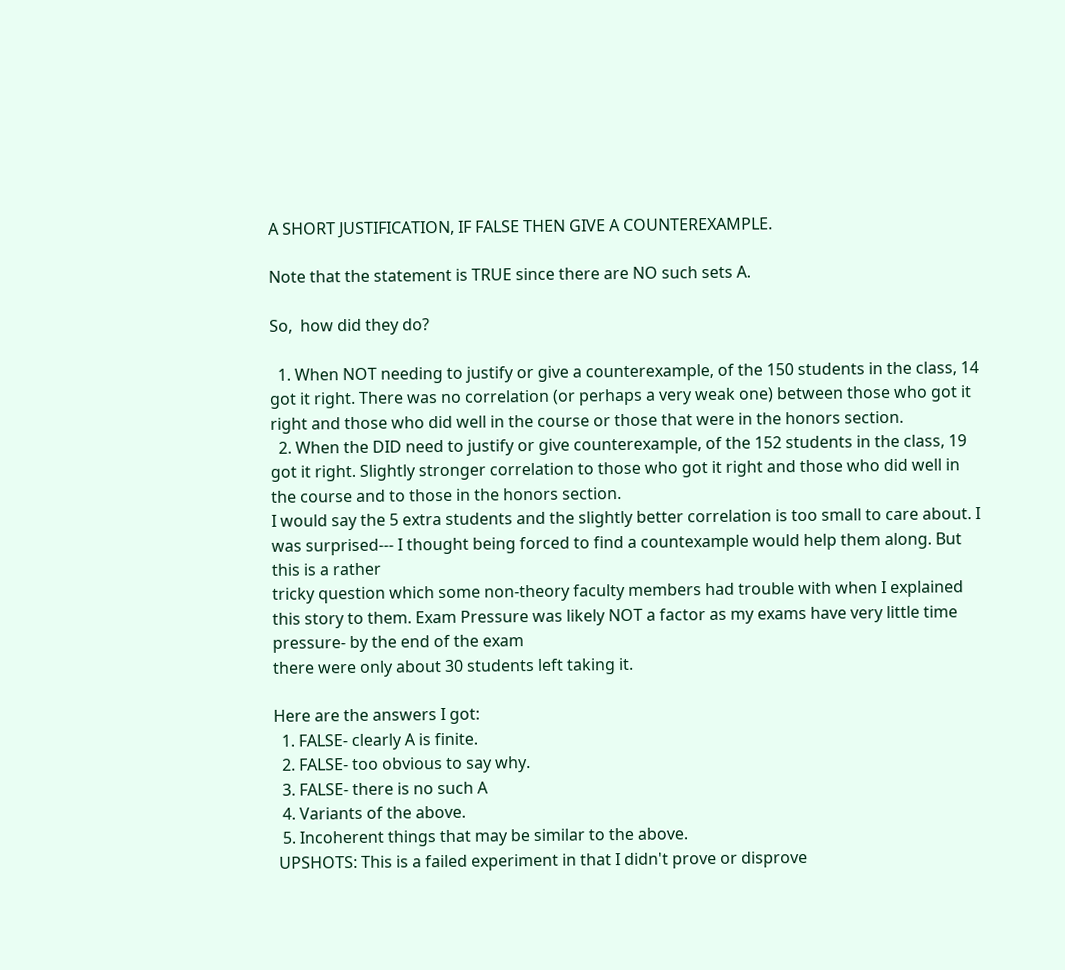A SHORT JUSTIFICATION, IF FALSE THEN GIVE A COUNTEREXAMPLE.

Note that the statement is TRUE since there are NO such sets A.

So,  how did they do?

  1. When NOT needing to justify or give a counterexample, of the 150 students in the class, 14 got it right. There was no correlation (or perhaps a very weak one) between those who got it right and those who did well in the course or those that were in the honors section.
  2. When the DID need to justify or give counterexample, of the 152 students in the class, 19 got it right. Slightly stronger correlation to those who got it right and those who did well in the course and to those in the honors section.
I would say the 5 extra students and the slightly better correlation is too small to care about. I was surprised--- I thought being forced to find a countexample would help them along. But this is a rather
tricky question which some non-theory faculty members had trouble with when I explained this story to them. Exam Pressure was likely NOT a factor as my exams have very little time pressure- by the end of the exam
there were only about 30 students left taking it.

Here are the answers I got:
  1. FALSE- clearly A is finite.
  2. FALSE- too obvious to say why.
  3. FALSE- there is no such A
  4. Variants of the above.
  5. Incoherent things that may be similar to the above.
 UPSHOTS: This is a failed experiment in that I didn't prove or disprove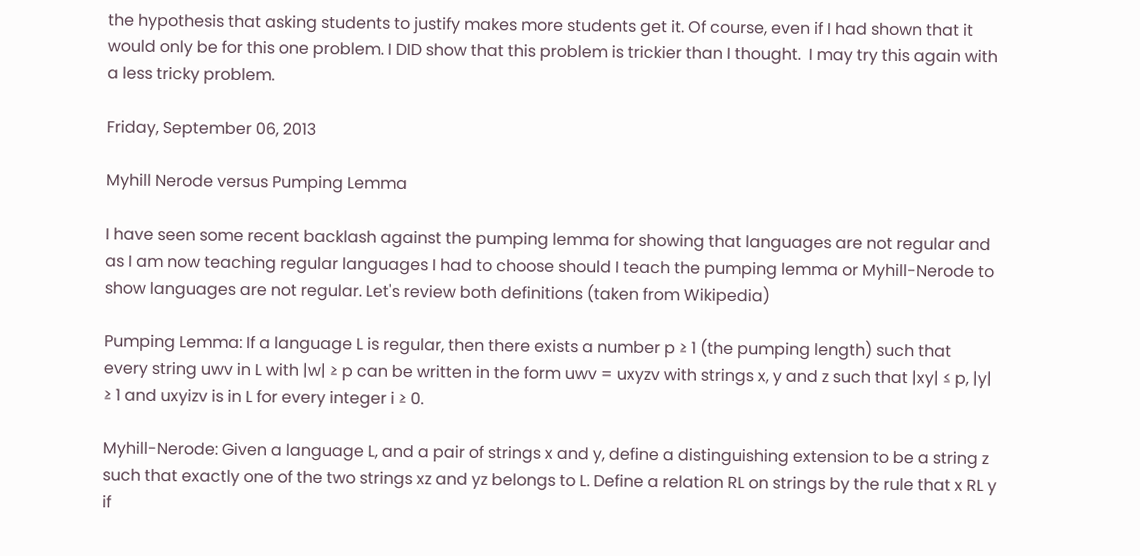the hypothesis that asking students to justify makes more students get it. Of course, even if I had shown that it would only be for this one problem. I DID show that this problem is trickier than I thought.  I may try this again with a less tricky problem.

Friday, September 06, 2013

Myhill Nerode versus Pumping Lemma

I have seen some recent backlash against the pumping lemma for showing that languages are not regular and as I am now teaching regular languages I had to choose should I teach the pumping lemma or Myhill-Nerode to show languages are not regular. Let's review both definitions (taken from Wikipedia)

Pumping Lemma: If a language L is regular, then there exists a number p ≥ 1 (the pumping length) such that every string uwv in L with |w| ≥ p can be written in the form uwv = uxyzv with strings x, y and z such that |xy| ≤ p, |y| ≥ 1 and uxyizv is in L for every integer i ≥ 0.

Myhill-Nerode: Given a language L, and a pair of strings x and y, define a distinguishing extension to be a string z such that exactly one of the two strings xz and yz belongs to L. Define a relation RL on strings by the rule that x RL y if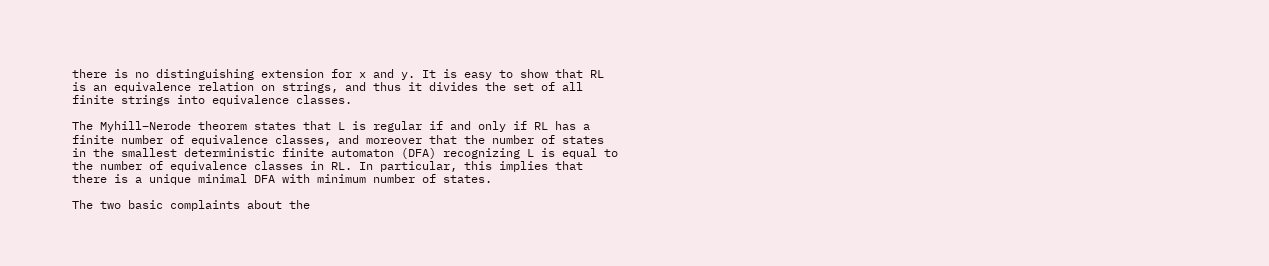there is no distinguishing extension for x and y. It is easy to show that RL is an equivalence relation on strings, and thus it divides the set of all finite strings into equivalence classes.

The Myhill–Nerode theorem states that L is regular if and only if RL has a finite number of equivalence classes, and moreover that the number of states in the smallest deterministic finite automaton (DFA) recognizing L is equal to the number of equivalence classes in RL. In particular, this implies that there is a unique minimal DFA with minimum number of states.

The two basic complaints about the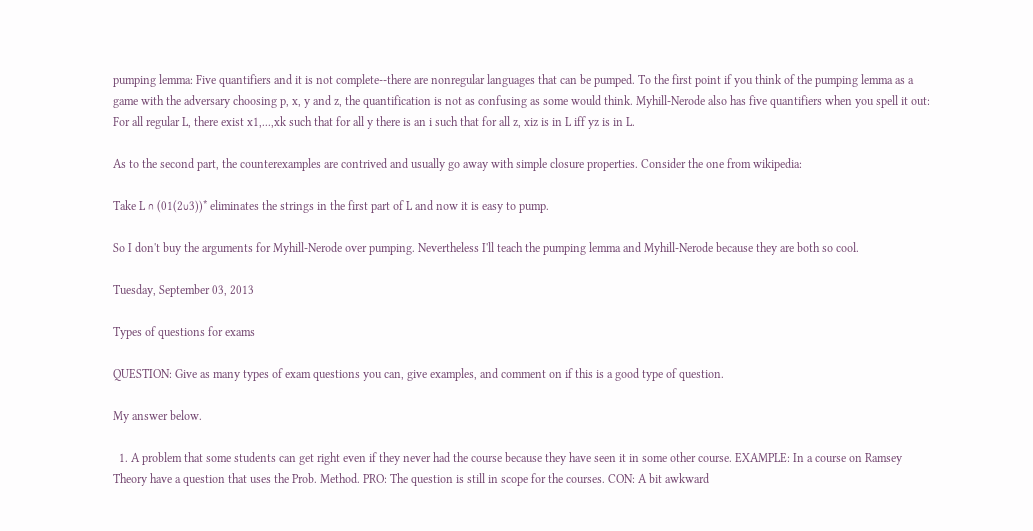pumping lemma: Five quantifiers and it is not complete--there are nonregular languages that can be pumped. To the first point if you think of the pumping lemma as a game with the adversary choosing p, x, y and z, the quantification is not as confusing as some would think. Myhill-Nerode also has five quantifiers when you spell it out: For all regular L, there exist x1,...,xk such that for all y there is an i such that for all z, xiz is in L iff yz is in L.

As to the second part, the counterexamples are contrived and usually go away with simple closure properties. Consider the one from wikipedia:

Take L ∩ (01(2∪3))* eliminates the strings in the first part of L and now it is easy to pump.

So I don't buy the arguments for Myhill-Nerode over pumping. Nevertheless I'll teach the pumping lemma and Myhill-Nerode because they are both so cool.

Tuesday, September 03, 2013

Types of questions for exams

QUESTION: Give as many types of exam questions you can, give examples, and comment on if this is a good type of question.

My answer below.

  1. A problem that some students can get right even if they never had the course because they have seen it in some other course. EXAMPLE: In a course on Ramsey Theory have a question that uses the Prob. Method. PRO: The question is still in scope for the courses. CON: A bit awkward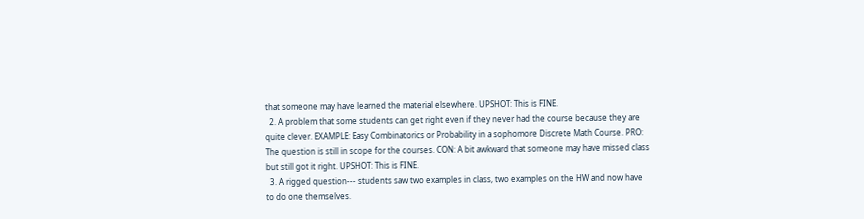that someone may have learned the material elsewhere. UPSHOT: This is FINE.
  2. A problem that some students can get right even if they never had the course because they are quite clever. EXAMPLE: Easy Combinatorics or Probability in a sophomore Discrete Math Course. PRO: The question is still in scope for the courses. CON: A bit awkward that someone may have missed class but still got it right. UPSHOT: This is FINE.
  3. A rigged question--- students saw two examples in class, two examples on the HW and now have to do one themselves.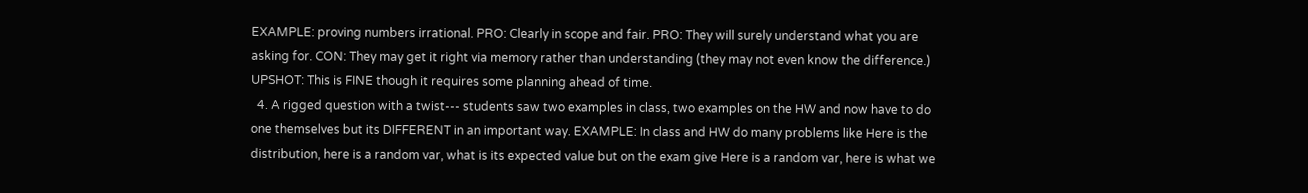EXAMPLE: proving numbers irrational. PRO: Clearly in scope and fair. PRO: They will surely understand what you are asking for. CON: They may get it right via memory rather than understanding (they may not even know the difference.) UPSHOT: This is FINE though it requires some planning ahead of time.
  4. A rigged question with a twist--- students saw two examples in class, two examples on the HW and now have to do one themselves but its DIFFERENT in an important way. EXAMPLE: In class and HW do many problems like Here is the distribution, here is a random var, what is its expected value but on the exam give Here is a random var, here is what we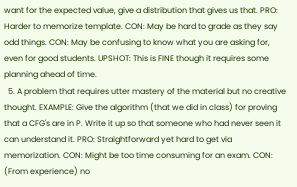want for the expected value, give a distribution that gives us that. PRO: Harder to memorize template. CON: May be hard to grade as they say odd things. CON: May be confusing to know what you are asking for, even for good students. UPSHOT: This is FINE though it requires some planning ahead of time.
  5. A problem that requires utter mastery of the material but no creative thought. EXAMPLE: Give the algorithm (that we did in class) for proving that a CFG's are in P. Write it up so that someone who had never seen it can understand it. PRO: Straightforward yet hard to get via memorization. CON: Might be too time consuming for an exam. CON: (From experience) no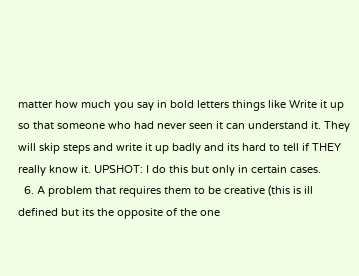matter how much you say in bold letters things like Write it up so that someone who had never seen it can understand it. They will skip steps and write it up badly and its hard to tell if THEY really know it. UPSHOT: I do this but only in certain cases.
  6. A problem that requires them to be creative (this is ill defined but its the opposite of the one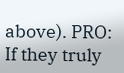above). PRO: If they truly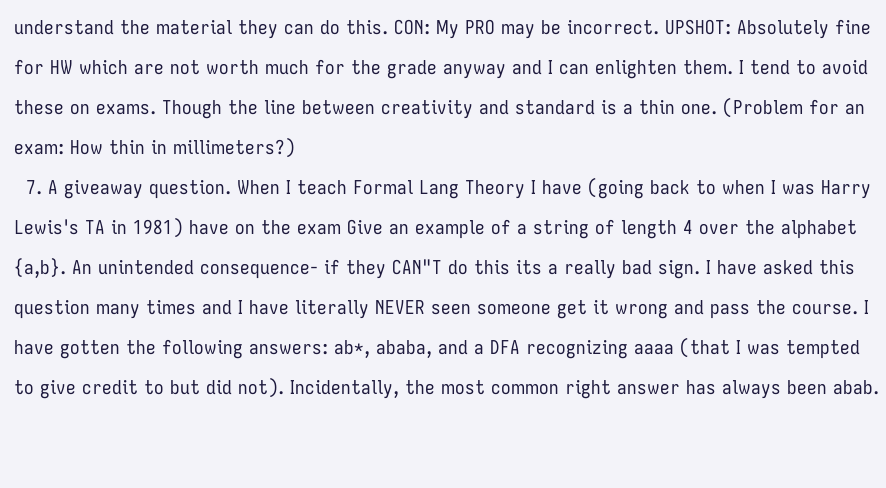understand the material they can do this. CON: My PRO may be incorrect. UPSHOT: Absolutely fine for HW which are not worth much for the grade anyway and I can enlighten them. I tend to avoid these on exams. Though the line between creativity and standard is a thin one. (Problem for an exam: How thin in millimeters?)
  7. A giveaway question. When I teach Formal Lang Theory I have (going back to when I was Harry Lewis's TA in 1981) have on the exam Give an example of a string of length 4 over the alphabet {a,b}. An unintended consequence- if they CAN"T do this its a really bad sign. I have asked this question many times and I have literally NEVER seen someone get it wrong and pass the course. I have gotten the following answers: ab*, ababa, and a DFA recognizing aaaa (that I was tempted to give credit to but did not). Incidentally, the most common right answer has always been abab.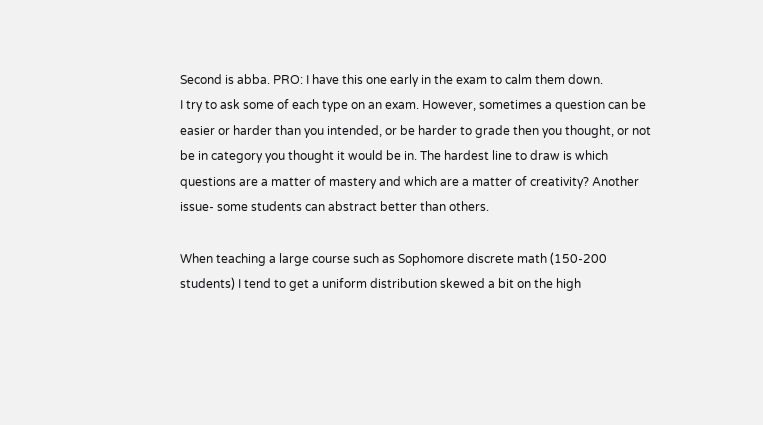Second is abba. PRO: I have this one early in the exam to calm them down.
I try to ask some of each type on an exam. However, sometimes a question can be easier or harder than you intended, or be harder to grade then you thought, or not be in category you thought it would be in. The hardest line to draw is which questions are a matter of mastery and which are a matter of creativity? Another issue- some students can abstract better than others.

When teaching a large course such as Sophomore discrete math (150-200 students) I tend to get a uniform distribution skewed a bit on the high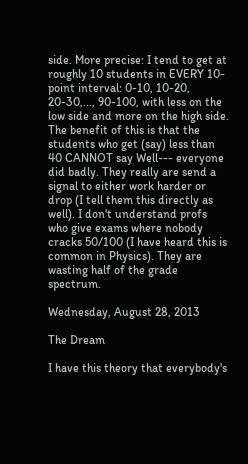side. More precise: I tend to get at roughly 10 students in EVERY 10-point interval: 0-10, 10-20, 20-30,..., 90-100, with less on the low side and more on the high side. The benefit of this is that the students who get (say) less than 40 CANNOT say Well--- everyone did badly. They really are send a signal to either work harder or drop (I tell them this directly as well). I don't understand profs who give exams where nobody cracks 50/100 (I have heard this is common in Physics). They are wasting half of the grade spectrum.

Wednesday, August 28, 2013

The Dream

I have this theory that everybody's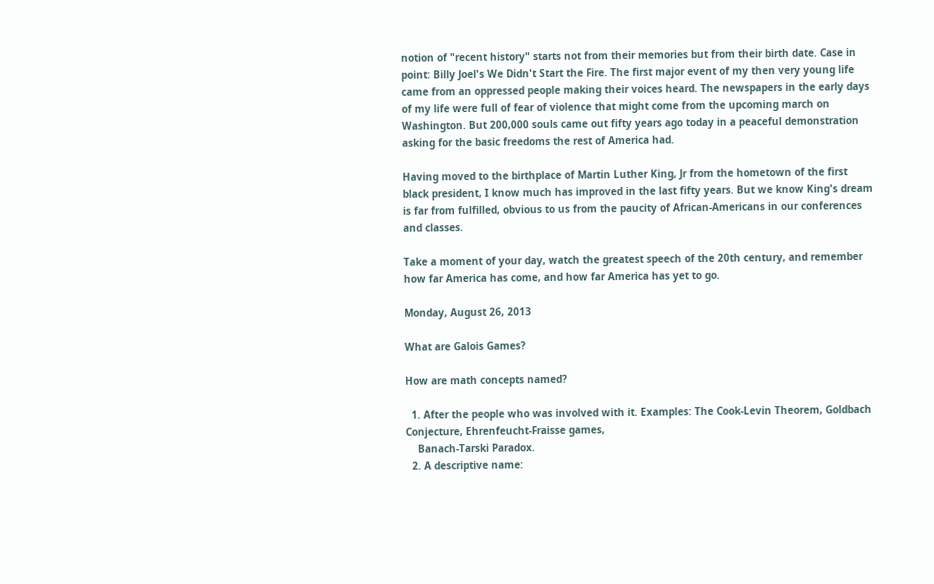notion of "recent history" starts not from their memories but from their birth date. Case in point: Billy Joel's We Didn't Start the Fire. The first major event of my then very young life came from an oppressed people making their voices heard. The newspapers in the early days of my life were full of fear of violence that might come from the upcoming march on Washington. But 200,000 souls came out fifty years ago today in a peaceful demonstration asking for the basic freedoms the rest of America had.

Having moved to the birthplace of Martin Luther King, Jr from the hometown of the first black president, I know much has improved in the last fifty years. But we know King's dream is far from fulfilled, obvious to us from the paucity of African-Americans in our conferences and classes.

Take a moment of your day, watch the greatest speech of the 20th century, and remember how far America has come, and how far America has yet to go.

Monday, August 26, 2013

What are Galois Games?

How are math concepts named?

  1. After the people who was involved with it. Examples: The Cook-Levin Theorem, Goldbach Conjecture, Ehrenfeucht-Fraisse games,
    Banach-Tarski Paradox.
  2. A descriptive name: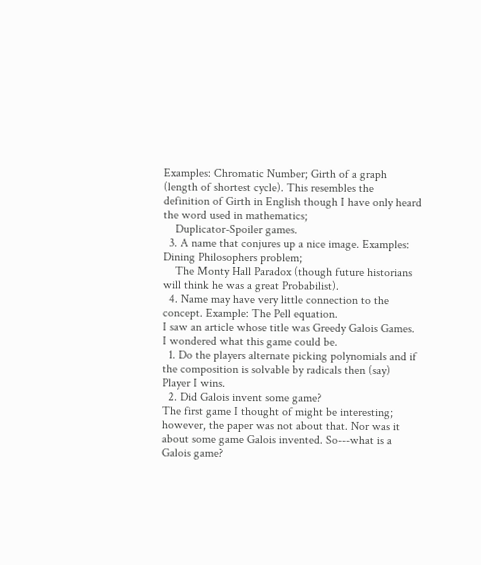Examples: Chromatic Number; Girth of a graph (length of shortest cycle). This resembles the definition of Girth in English though I have only heard the word used in mathematics;
    Duplicator-Spoiler games.
  3. A name that conjures up a nice image. Examples: Dining Philosophers problem;
    The Monty Hall Paradox (though future historians will think he was a great Probabilist).
  4. Name may have very little connection to the concept. Example: The Pell equation.
I saw an article whose title was Greedy Galois Games. I wondered what this game could be.
  1. Do the players alternate picking polynomials and if the composition is solvable by radicals then (say) Player I wins.
  2. Did Galois invent some game?
The first game I thought of might be interesting; however, the paper was not about that. Nor was it about some game Galois invented. So---what is a Galois game?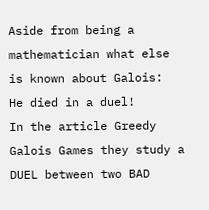Aside from being a mathematician what else is known about Galois:
He died in a duel!
In the article Greedy Galois Games they study a DUEL between two BAD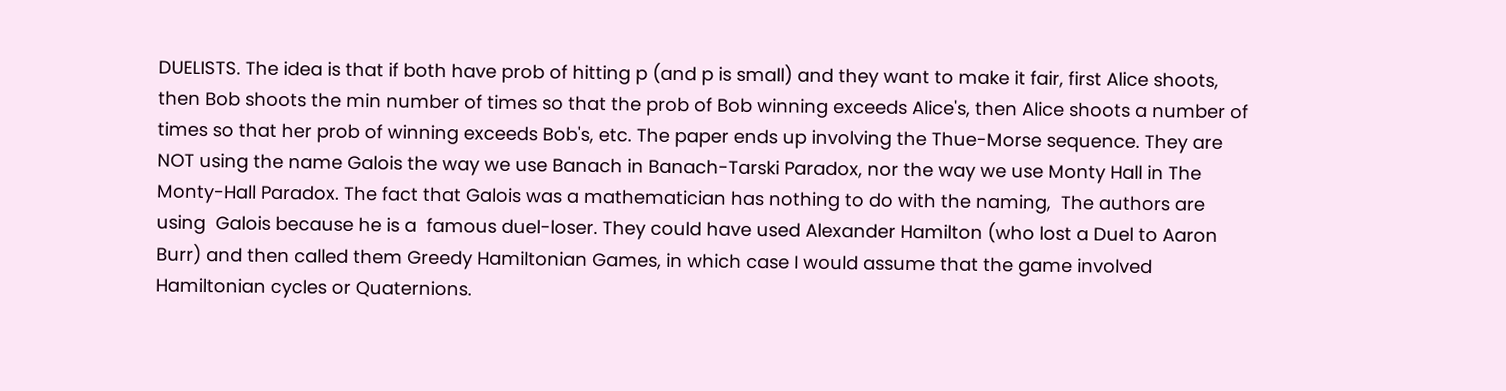DUELISTS. The idea is that if both have prob of hitting p (and p is small) and they want to make it fair, first Alice shoots, then Bob shoots the min number of times so that the prob of Bob winning exceeds Alice's, then Alice shoots a number of times so that her prob of winning exceeds Bob's, etc. The paper ends up involving the Thue-Morse sequence. They are NOT using the name Galois the way we use Banach in Banach-Tarski Paradox, nor the way we use Monty Hall in The Monty-Hall Paradox. The fact that Galois was a mathematician has nothing to do with the naming,  The authors are using  Galois because he is a  famous duel-loser. They could have used Alexander Hamilton (who lost a Duel to Aaron Burr) and then called them Greedy Hamiltonian Games, in which case I would assume that the game involved
Hamiltonian cycles or Quaternions.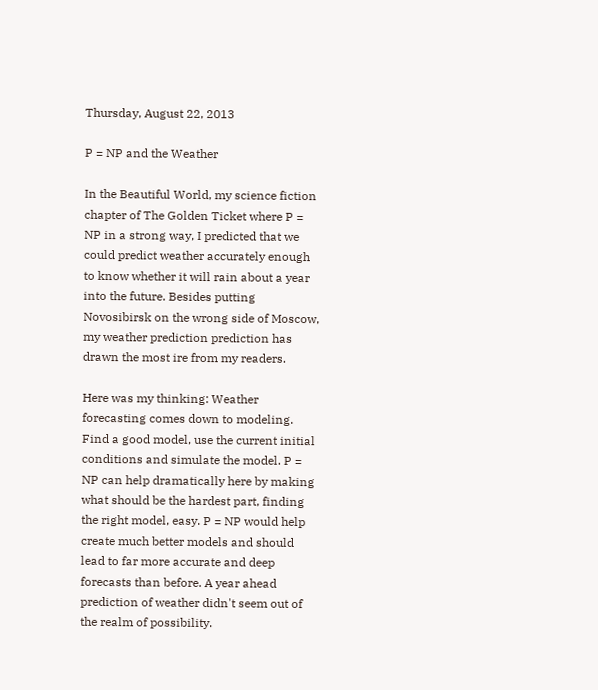Thursday, August 22, 2013

P = NP and the Weather

In the Beautiful World, my science fiction chapter of The Golden Ticket where P = NP in a strong way, I predicted that we could predict weather accurately enough to know whether it will rain about a year into the future. Besides putting Novosibirsk on the wrong side of Moscow, my weather prediction prediction has drawn the most ire from my readers.

Here was my thinking: Weather forecasting comes down to modeling. Find a good model, use the current initial conditions and simulate the model. P = NP can help dramatically here by making what should be the hardest part, finding the right model, easy. P = NP would help create much better models and should lead to far more accurate and deep forecasts than before. A year ahead prediction of weather didn't seem out of the realm of possibility.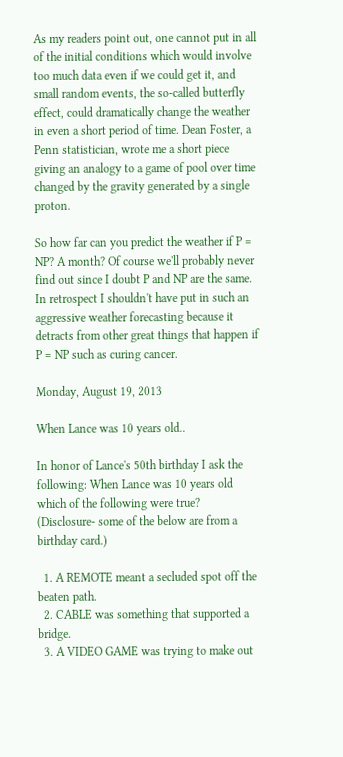As my readers point out, one cannot put in all of the initial conditions which would involve too much data even if we could get it, and small random events, the so-called butterfly effect, could dramatically change the weather in even a short period of time. Dean Foster, a Penn statistician, wrote me a short piece giving an analogy to a game of pool over time changed by the gravity generated by a single proton.

So how far can you predict the weather if P = NP? A month? Of course we'll probably never find out since I doubt P and NP are the same. In retrospect I shouldn't have put in such an aggressive weather forecasting because it detracts from other great things that happen if P = NP such as curing cancer.

Monday, August 19, 2013

When Lance was 10 years old..

In honor of Lance's 50th birthday I ask the following: When Lance was 10 years old which of the following were true?
(Disclosure- some of the below are from a birthday card.)

  1. A REMOTE meant a secluded spot off the beaten path.
  2. CABLE was something that supported a bridge.
  3. A VIDEO GAME was trying to make out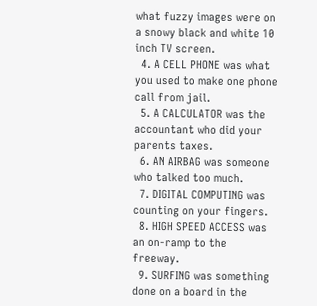what fuzzy images were on a snowy black and white 10 inch TV screen.
  4. A CELL PHONE was what you used to make one phone call from jail.
  5. A CALCULATOR was the accountant who did your parents taxes.
  6. AN AIRBAG was someone who talked too much.
  7. DIGITAL COMPUTING was counting on your fingers.
  8. HIGH SPEED ACCESS was an on-ramp to the freeway.
  9. SURFING was something done on a board in the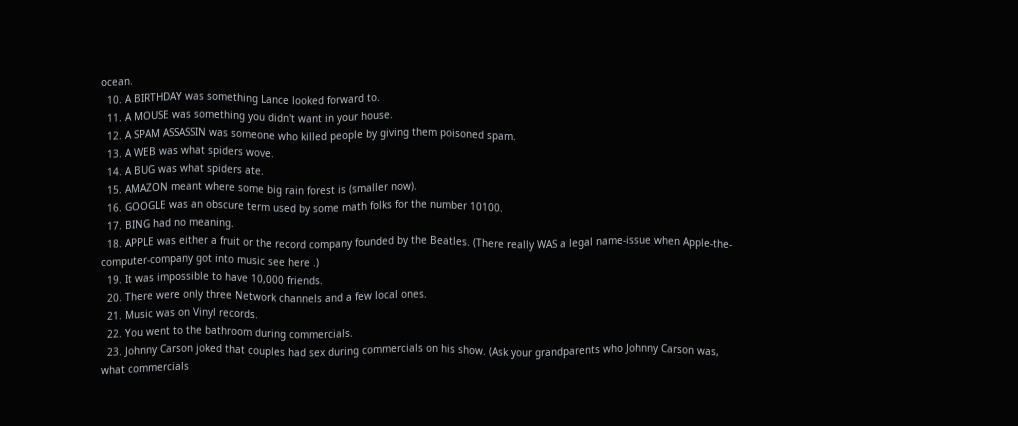ocean.
  10. A BIRTHDAY was something Lance looked forward to.
  11. A MOUSE was something you didn't want in your house.
  12. A SPAM ASSASSIN was someone who killed people by giving them poisoned spam.
  13. A WEB was what spiders wove.
  14. A BUG was what spiders ate.
  15. AMAZON meant where some big rain forest is (smaller now).
  16. GOOGLE was an obscure term used by some math folks for the number 10100.
  17. BING had no meaning.
  18. APPLE was either a fruit or the record company founded by the Beatles. (There really WAS a legal name-issue when Apple-the-computer-company got into music see here .)
  19. It was impossible to have 10,000 friends.
  20. There were only three Network channels and a few local ones.
  21. Music was on Vinyl records.
  22. You went to the bathroom during commercials.
  23. Johnny Carson joked that couples had sex during commercials on his show. (Ask your grandparents who Johnny Carson was, what commercials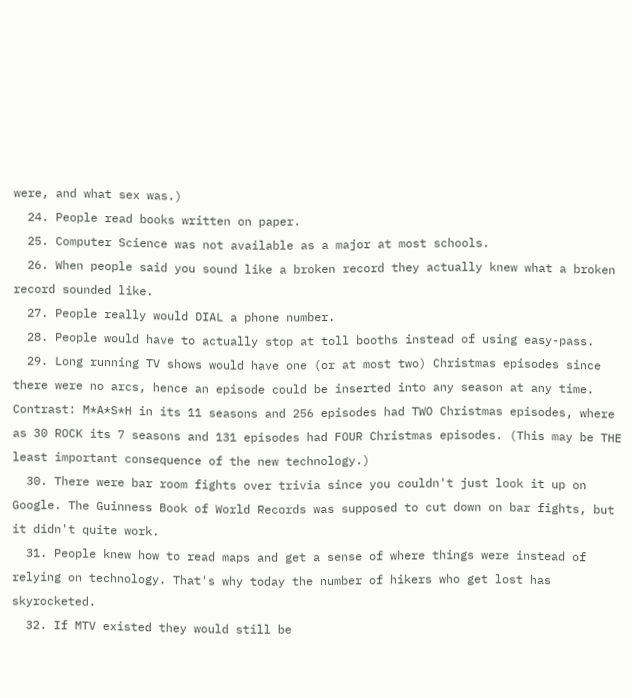were, and what sex was.)
  24. People read books written on paper.
  25. Computer Science was not available as a major at most schools.
  26. When people said you sound like a broken record they actually knew what a broken record sounded like.
  27. People really would DIAL a phone number.
  28. People would have to actually stop at toll booths instead of using easy-pass.
  29. Long running TV shows would have one (or at most two) Christmas episodes since there were no arcs, hence an episode could be inserted into any season at any time. Contrast: M*A*S*H in its 11 seasons and 256 episodes had TWO Christmas episodes, where as 30 ROCK its 7 seasons and 131 episodes had FOUR Christmas episodes. (This may be THE least important consequence of the new technology.)
  30. There were bar room fights over trivia since you couldn't just look it up on Google. The Guinness Book of World Records was supposed to cut down on bar fights, but it didn't quite work.
  31. People knew how to read maps and get a sense of where things were instead of relying on technology. That's why today the number of hikers who get lost has skyrocketed.
  32. If MTV existed they would still be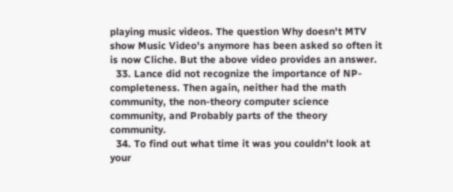playing music videos. The question Why doesn't MTV show Music Video's anymore has been asked so often it is now Cliche. But the above video provides an answer.
  33. Lance did not recognize the importance of NP-completeness. Then again, neither had the math community, the non-theory computer science community, and Probably parts of the theory community.
  34. To find out what time it was you couldn't look at your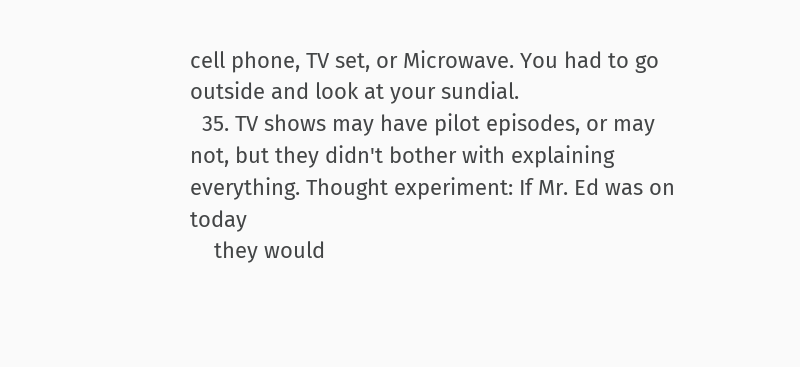cell phone, TV set, or Microwave. You had to go outside and look at your sundial.
  35. TV shows may have pilot episodes, or may not, but they didn't bother with explaining everything. Thought experiment: If Mr. Ed was on today
    they would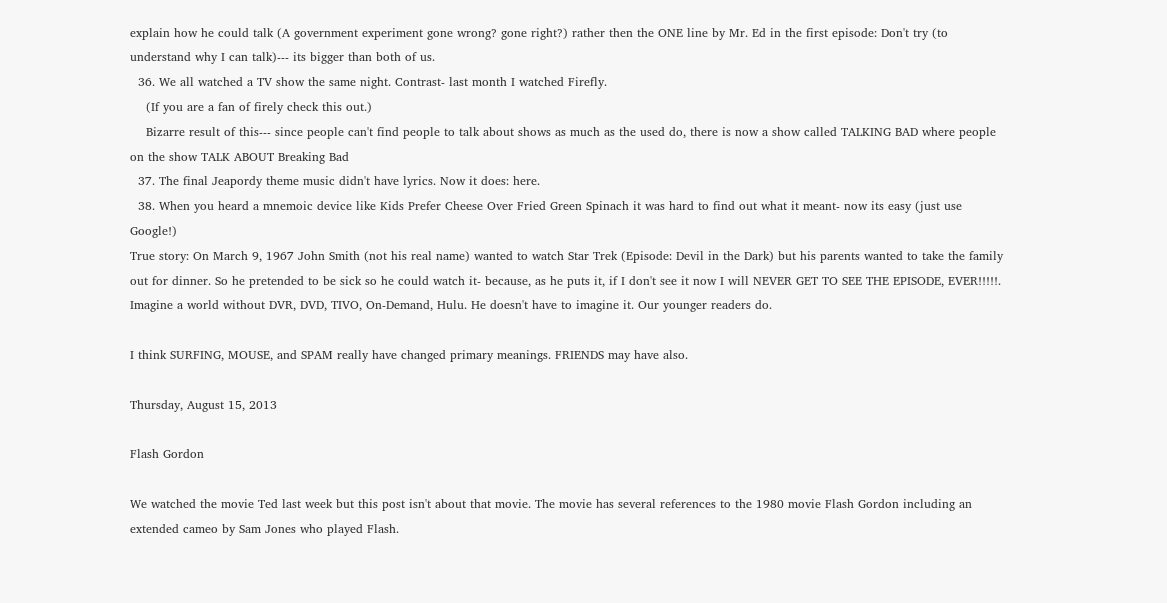explain how he could talk (A government experiment gone wrong? gone right?) rather then the ONE line by Mr. Ed in the first episode: Don't try (to understand why I can talk)--- its bigger than both of us.
  36. We all watched a TV show the same night. Contrast- last month I watched Firefly.
    (If you are a fan of firely check this out.)
    Bizarre result of this--- since people can't find people to talk about shows as much as the used do, there is now a show called TALKING BAD where people on the show TALK ABOUT Breaking Bad
  37. The final Jeapordy theme music didn't have lyrics. Now it does: here.
  38. When you heard a mnemoic device like Kids Prefer Cheese Over Fried Green Spinach it was hard to find out what it meant- now its easy (just use Google!)
True story: On March 9, 1967 John Smith (not his real name) wanted to watch Star Trek (Episode: Devil in the Dark) but his parents wanted to take the family out for dinner. So he pretended to be sick so he could watch it- because, as he puts it, if I don't see it now I will NEVER GET TO SEE THE EPISODE, EVER!!!!!. Imagine a world without DVR, DVD, TIVO, On-Demand, Hulu. He doesn't have to imagine it. Our younger readers do.

I think SURFING, MOUSE, and SPAM really have changed primary meanings. FRIENDS may have also.

Thursday, August 15, 2013

Flash Gordon

We watched the movie Ted last week but this post isn't about that movie. The movie has several references to the 1980 movie Flash Gordon including an extended cameo by Sam Jones who played Flash.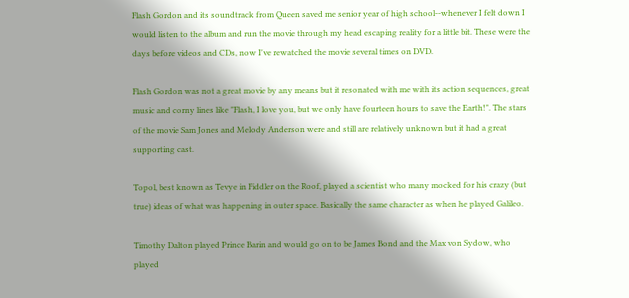Flash Gordon and its soundtrack from Queen saved me senior year of high school--whenever I felt down I would listen to the album and run the movie through my head escaping reality for a little bit. These were the days before videos and CDs, now I've rewatched the movie several times on DVD.

Flash Gordon was not a great movie by any means but it resonated with me with its action sequences, great music and corny lines like "Flash, I love you, but we only have fourteen hours to save the Earth!". The stars of the movie Sam Jones and Melody Anderson were and still are relatively unknown but it had a great supporting cast.

Topol, best known as Tevye in Fiddler on the Roof, played a scientist who many mocked for his crazy (but true) ideas of what was happening in outer space. Basically the same character as when he played Galileo.

Timothy Dalton played Prince Barin and would go on to be James Bond and the Max von Sydow, who played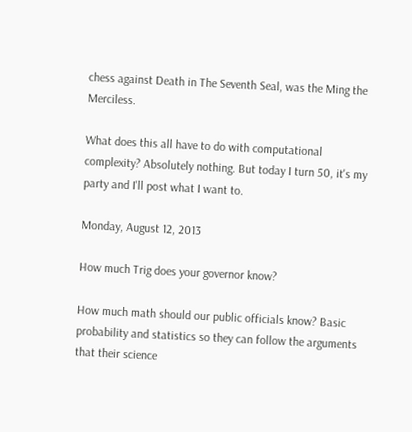chess against Death in The Seventh Seal, was the Ming the Merciless.

What does this all have to do with computational complexity? Absolutely nothing. But today I turn 50, it's my party and I'll post what I want to.

Monday, August 12, 2013

How much Trig does your governor know?

How much math should our public officials know? Basic probability and statistics so they can follow the arguments that their science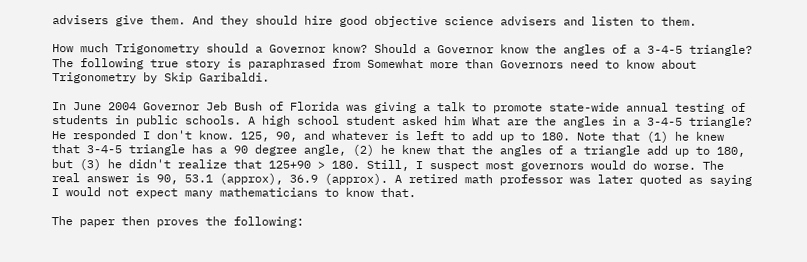advisers give them. And they should hire good objective science advisers and listen to them.

How much Trigonometry should a Governor know? Should a Governor know the angles of a 3-4-5 triangle? The following true story is paraphrased from Somewhat more than Governors need to know about Trigonometry by Skip Garibaldi.

In June 2004 Governor Jeb Bush of Florida was giving a talk to promote state-wide annual testing of students in public schools. A high school student asked him What are the angles in a 3-4-5 triangle? He responded I don't know. 125, 90, and whatever is left to add up to 180. Note that (1) he knew that 3-4-5 triangle has a 90 degree angle, (2) he knew that the angles of a triangle add up to 180, but (3) he didn't realize that 125+90 > 180. Still, I suspect most governors would do worse. The real answer is 90, 53.1 (approx), 36.9 (approx). A retired math professor was later quoted as saying I would not expect many mathematicians to know that.

The paper then proves the following: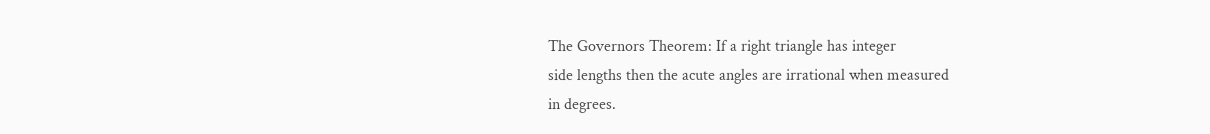The Governors Theorem: If a right triangle has integer
side lengths then the acute angles are irrational when measured
in degrees.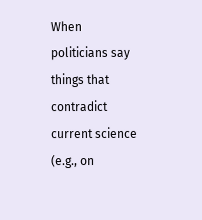When politicians say things that contradict current science (e.g., on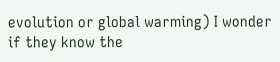evolution or global warming) I wonder if they know the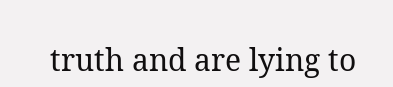truth and are lying to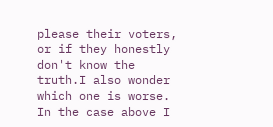please their voters, or if they honestly don't know the truth.I also wonder which one is worse. In the case above I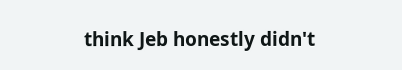think Jeb honestly didn't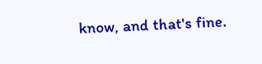know, and that's fine.